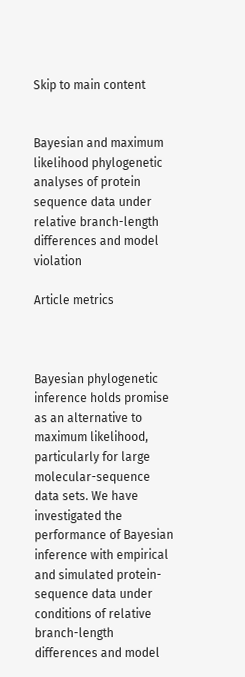Skip to main content


Bayesian and maximum likelihood phylogenetic analyses of protein sequence data under relative branch-length differences and model violation

Article metrics



Bayesian phylogenetic inference holds promise as an alternative to maximum likelihood, particularly for large molecular-sequence data sets. We have investigated the performance of Bayesian inference with empirical and simulated protein-sequence data under conditions of relative branch-length differences and model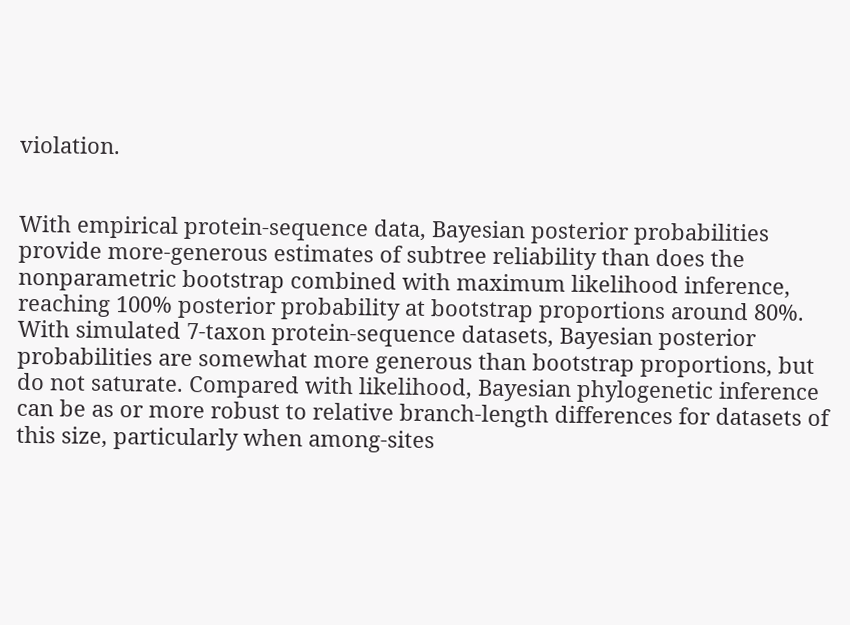violation.


With empirical protein-sequence data, Bayesian posterior probabilities provide more-generous estimates of subtree reliability than does the nonparametric bootstrap combined with maximum likelihood inference, reaching 100% posterior probability at bootstrap proportions around 80%. With simulated 7-taxon protein-sequence datasets, Bayesian posterior probabilities are somewhat more generous than bootstrap proportions, but do not saturate. Compared with likelihood, Bayesian phylogenetic inference can be as or more robust to relative branch-length differences for datasets of this size, particularly when among-sites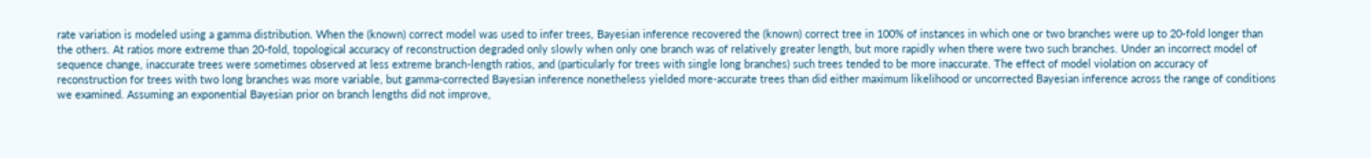rate variation is modeled using a gamma distribution. When the (known) correct model was used to infer trees, Bayesian inference recovered the (known) correct tree in 100% of instances in which one or two branches were up to 20-fold longer than the others. At ratios more extreme than 20-fold, topological accuracy of reconstruction degraded only slowly when only one branch was of relatively greater length, but more rapidly when there were two such branches. Under an incorrect model of sequence change, inaccurate trees were sometimes observed at less extreme branch-length ratios, and (particularly for trees with single long branches) such trees tended to be more inaccurate. The effect of model violation on accuracy of reconstruction for trees with two long branches was more variable, but gamma-corrected Bayesian inference nonetheless yielded more-accurate trees than did either maximum likelihood or uncorrected Bayesian inference across the range of conditions we examined. Assuming an exponential Bayesian prior on branch lengths did not improve,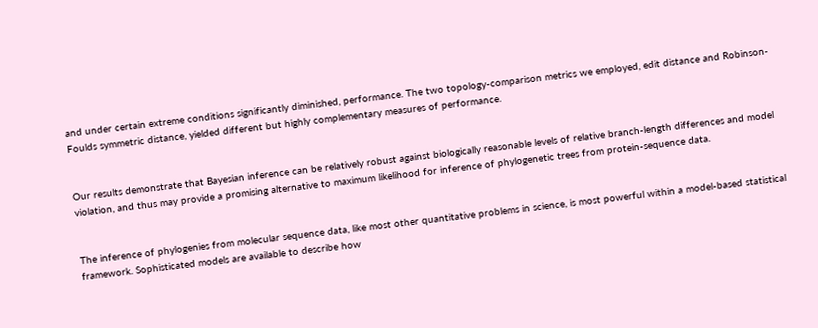and under certain extreme conditions significantly diminished, performance. The two topology-comparison metrics we employed, edit distance and Robinson-Foulds symmetric distance, yielded different but highly complementary measures of performance.


Our results demonstrate that Bayesian inference can be relatively robust against biologically reasonable levels of relative branch-length differences and model violation, and thus may provide a promising alternative to maximum likelihood for inference of phylogenetic trees from protein-sequence data.


The inference of phylogenies from molecular sequence data, like most other quantitative problems in science, is most powerful within a model-based statistical framework. Sophisticated models are available to describe how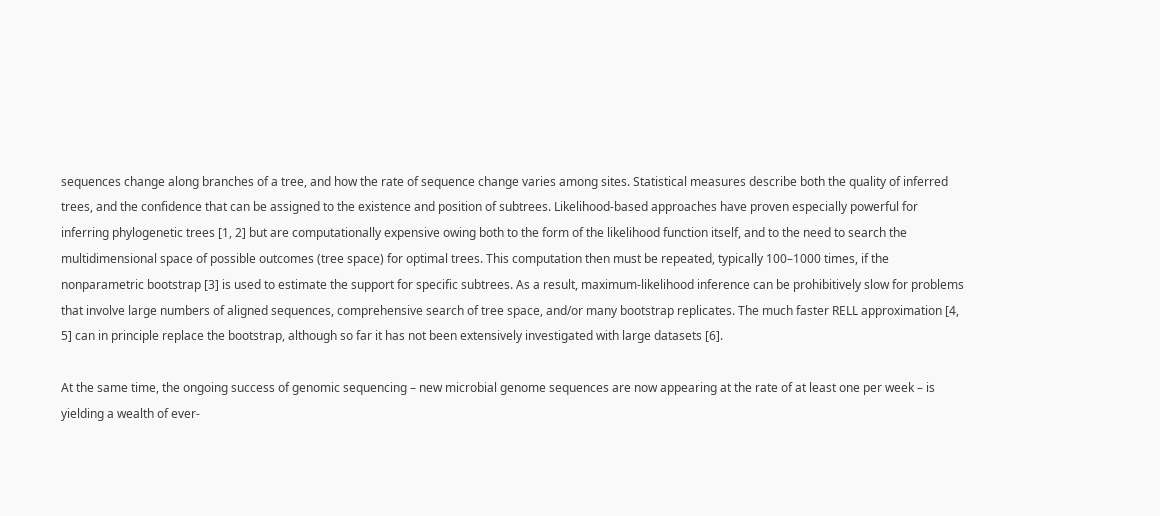sequences change along branches of a tree, and how the rate of sequence change varies among sites. Statistical measures describe both the quality of inferred trees, and the confidence that can be assigned to the existence and position of subtrees. Likelihood-based approaches have proven especially powerful for inferring phylogenetic trees [1, 2] but are computationally expensive owing both to the form of the likelihood function itself, and to the need to search the multidimensional space of possible outcomes (tree space) for optimal trees. This computation then must be repeated, typically 100–1000 times, if the nonparametric bootstrap [3] is used to estimate the support for specific subtrees. As a result, maximum-likelihood inference can be prohibitively slow for problems that involve large numbers of aligned sequences, comprehensive search of tree space, and/or many bootstrap replicates. The much faster RELL approximation [4, 5] can in principle replace the bootstrap, although so far it has not been extensively investigated with large datasets [6].

At the same time, the ongoing success of genomic sequencing – new microbial genome sequences are now appearing at the rate of at least one per week – is yielding a wealth of ever-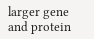larger gene and protein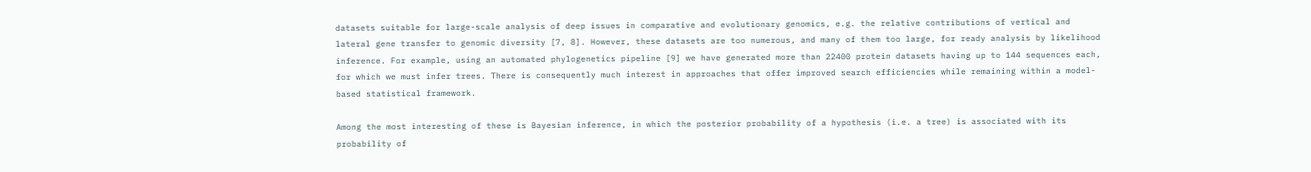datasets suitable for large-scale analysis of deep issues in comparative and evolutionary genomics, e.g. the relative contributions of vertical and lateral gene transfer to genomic diversity [7, 8]. However, these datasets are too numerous, and many of them too large, for ready analysis by likelihood inference. For example, using an automated phylogenetics pipeline [9] we have generated more than 22400 protein datasets having up to 144 sequences each, for which we must infer trees. There is consequently much interest in approaches that offer improved search efficiencies while remaining within a model-based statistical framework.

Among the most interesting of these is Bayesian inference, in which the posterior probability of a hypothesis (i.e. a tree) is associated with its probability of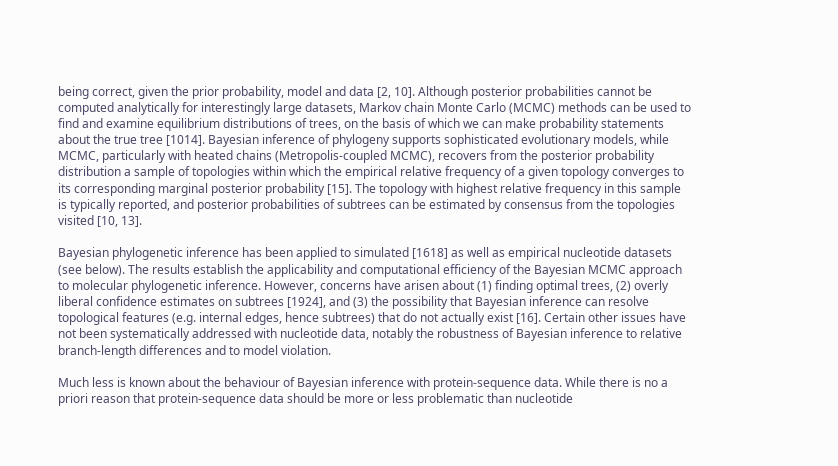being correct, given the prior probability, model and data [2, 10]. Although posterior probabilities cannot be computed analytically for interestingly large datasets, Markov chain Monte Carlo (MCMC) methods can be used to find and examine equilibrium distributions of trees, on the basis of which we can make probability statements about the true tree [1014]. Bayesian inference of phylogeny supports sophisticated evolutionary models, while MCMC, particularly with heated chains (Metropolis-coupled MCMC), recovers from the posterior probability distribution a sample of topologies within which the empirical relative frequency of a given topology converges to its corresponding marginal posterior probability [15]. The topology with highest relative frequency in this sample is typically reported, and posterior probabilities of subtrees can be estimated by consensus from the topologies visited [10, 13].

Bayesian phylogenetic inference has been applied to simulated [1618] as well as empirical nucleotide datasets (see below). The results establish the applicability and computational efficiency of the Bayesian MCMC approach to molecular phylogenetic inference. However, concerns have arisen about (1) finding optimal trees, (2) overly liberal confidence estimates on subtrees [1924], and (3) the possibility that Bayesian inference can resolve topological features (e.g. internal edges, hence subtrees) that do not actually exist [16]. Certain other issues have not been systematically addressed with nucleotide data, notably the robustness of Bayesian inference to relative branch-length differences and to model violation.

Much less is known about the behaviour of Bayesian inference with protein-sequence data. While there is no a priori reason that protein-sequence data should be more or less problematic than nucleotide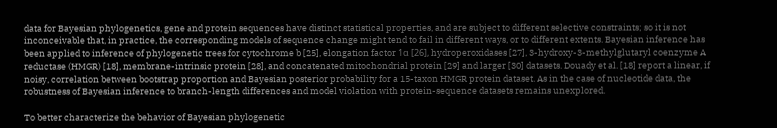data for Bayesian phylogenetics, gene and protein sequences have distinct statistical properties, and are subject to different selective constraints; so it is not inconceivable that, in practice, the corresponding models of sequence change might tend to fail in different ways, or to different extents. Bayesian inference has been applied to inference of phylogenetic trees for cytochrome b [25], elongation factor 1α [26], hydroperoxidases [27], 3-hydroxy-3-methylglutaryl coenzyme A reductase (HMGR) [18], membrane-intrinsic protein [28], and concatenated mitochondrial protein [29] and larger [30] datasets. Douady et al. [18] report a linear, if noisy, correlation between bootstrap proportion and Bayesian posterior probability for a 15-taxon HMGR protein dataset. As in the case of nucleotide data, the robustness of Bayesian inference to branch-length differences and model violation with protein-sequence datasets remains unexplored.

To better characterize the behavior of Bayesian phylogenetic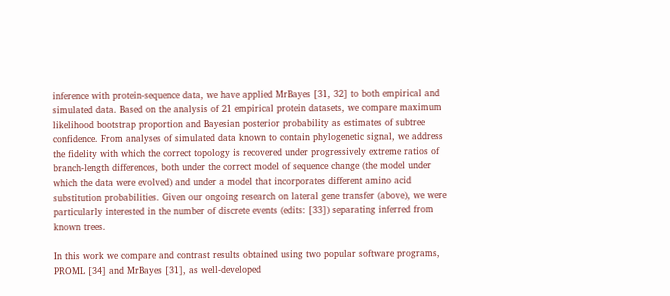inference with protein-sequence data, we have applied MrBayes [31, 32] to both empirical and simulated data. Based on the analysis of 21 empirical protein datasets, we compare maximum likelihood bootstrap proportion and Bayesian posterior probability as estimates of subtree confidence. From analyses of simulated data known to contain phylogenetic signal, we address the fidelity with which the correct topology is recovered under progressively extreme ratios of branch-length differences, both under the correct model of sequence change (the model under which the data were evolved) and under a model that incorporates different amino acid substitution probabilities. Given our ongoing research on lateral gene transfer (above), we were particularly interested in the number of discrete events (edits: [33]) separating inferred from known trees.

In this work we compare and contrast results obtained using two popular software programs, PROML [34] and MrBayes [31], as well-developed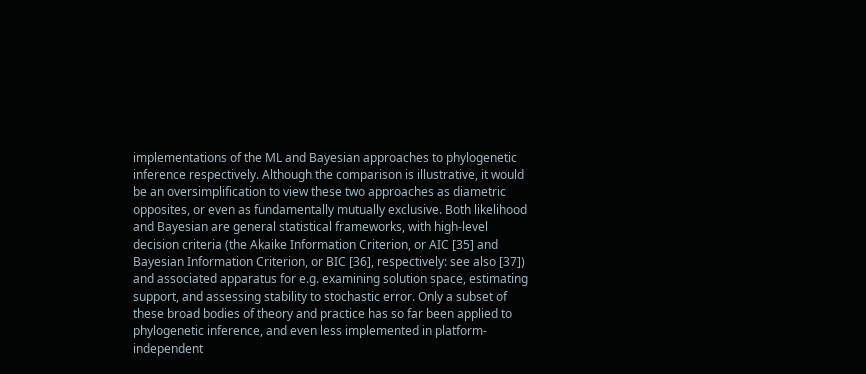implementations of the ML and Bayesian approaches to phylogenetic inference respectively. Although the comparison is illustrative, it would be an oversimplification to view these two approaches as diametric opposites, or even as fundamentally mutually exclusive. Both likelihood and Bayesian are general statistical frameworks, with high-level decision criteria (the Akaike Information Criterion, or AIC [35] and Bayesian Information Criterion, or BIC [36], respectively: see also [37]) and associated apparatus for e.g. examining solution space, estimating support, and assessing stability to stochastic error. Only a subset of these broad bodies of theory and practice has so far been applied to phylogenetic inference, and even less implemented in platform-independent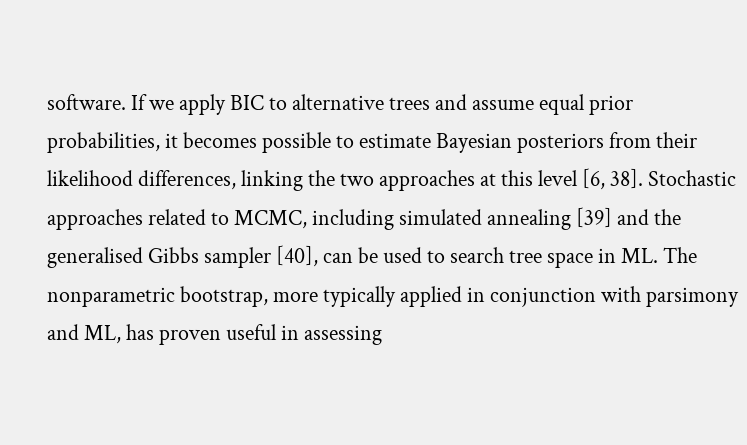software. If we apply BIC to alternative trees and assume equal prior probabilities, it becomes possible to estimate Bayesian posteriors from their likelihood differences, linking the two approaches at this level [6, 38]. Stochastic approaches related to MCMC, including simulated annealing [39] and the generalised Gibbs sampler [40], can be used to search tree space in ML. The nonparametric bootstrap, more typically applied in conjunction with parsimony and ML, has proven useful in assessing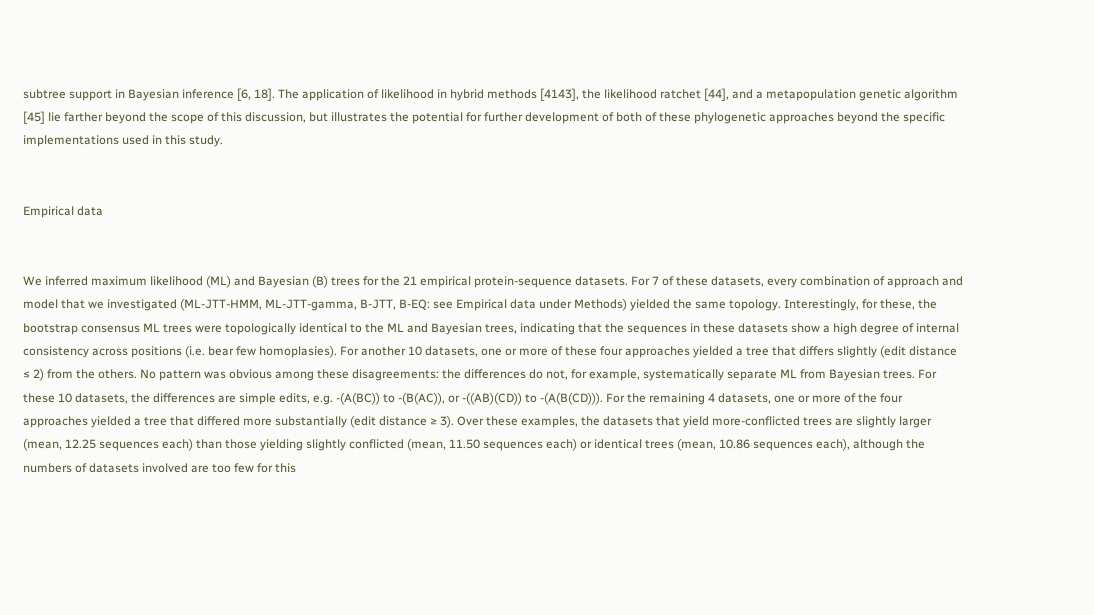subtree support in Bayesian inference [6, 18]. The application of likelihood in hybrid methods [4143], the likelihood ratchet [44], and a metapopulation genetic algorithm [45] lie farther beyond the scope of this discussion, but illustrates the potential for further development of both of these phylogenetic approaches beyond the specific implementations used in this study.


Empirical data


We inferred maximum likelihood (ML) and Bayesian (B) trees for the 21 empirical protein-sequence datasets. For 7 of these datasets, every combination of approach and model that we investigated (ML-JTT-HMM, ML-JTT-gamma, B-JTT, B-EQ: see Empirical data under Methods) yielded the same topology. Interestingly, for these, the bootstrap consensus ML trees were topologically identical to the ML and Bayesian trees, indicating that the sequences in these datasets show a high degree of internal consistency across positions (i.e. bear few homoplasies). For another 10 datasets, one or more of these four approaches yielded a tree that differs slightly (edit distance ≤ 2) from the others. No pattern was obvious among these disagreements: the differences do not, for example, systematically separate ML from Bayesian trees. For these 10 datasets, the differences are simple edits, e.g. -(A(BC)) to -(B(AC)), or -((AB)(CD)) to -(A(B(CD))). For the remaining 4 datasets, one or more of the four approaches yielded a tree that differed more substantially (edit distance ≥ 3). Over these examples, the datasets that yield more-conflicted trees are slightly larger (mean, 12.25 sequences each) than those yielding slightly conflicted (mean, 11.50 sequences each) or identical trees (mean, 10.86 sequences each), although the numbers of datasets involved are too few for this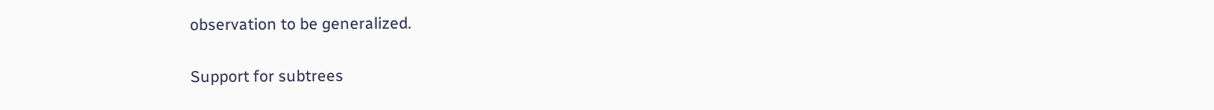observation to be generalized.

Support for subtrees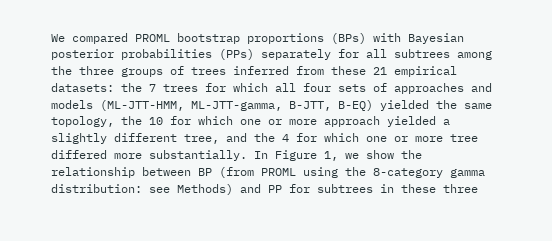We compared PROML bootstrap proportions (BPs) with Bayesian posterior probabilities (PPs) separately for all subtrees among the three groups of trees inferred from these 21 empirical datasets: the 7 trees for which all four sets of approaches and models (ML-JTT-HMM, ML-JTT-gamma, B-JTT, B-EQ) yielded the same topology, the 10 for which one or more approach yielded a slightly different tree, and the 4 for which one or more tree differed more substantially. In Figure 1, we show the relationship between BP (from PROML using the 8-category gamma distribution: see Methods) and PP for subtrees in these three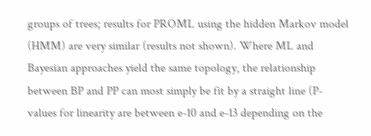groups of trees; results for PROML using the hidden Markov model (HMM) are very similar (results not shown). Where ML and Bayesian approaches yield the same topology, the relationship between BP and PP can most simply be fit by a straight line (P-values for linearity are between e-10 and e-13 depending on the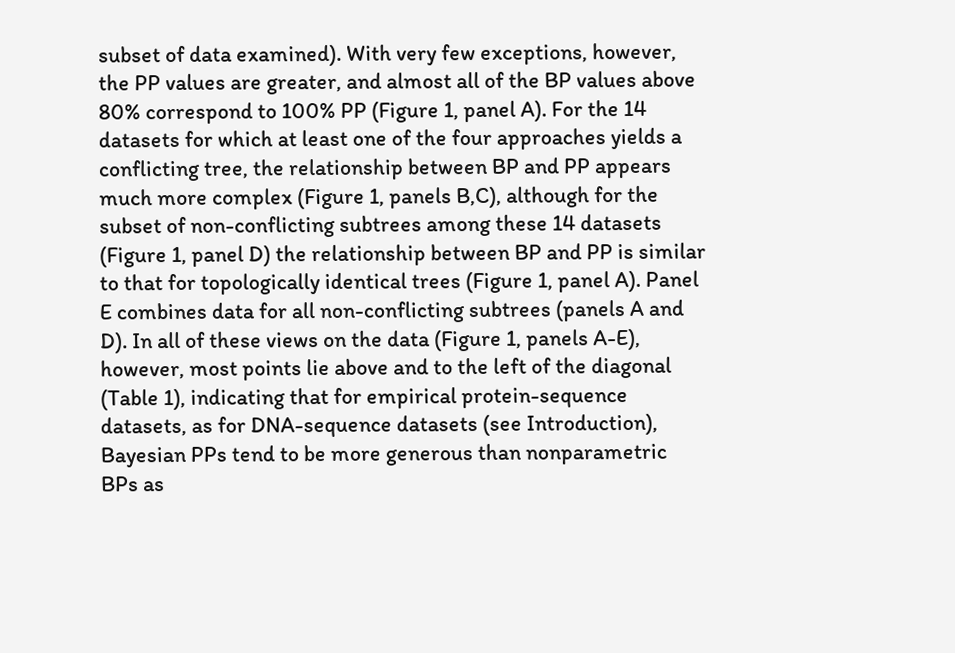subset of data examined). With very few exceptions, however, the PP values are greater, and almost all of the BP values above 80% correspond to 100% PP (Figure 1, panel A). For the 14 datasets for which at least one of the four approaches yields a conflicting tree, the relationship between BP and PP appears much more complex (Figure 1, panels B,C), although for the subset of non-conflicting subtrees among these 14 datasets (Figure 1, panel D) the relationship between BP and PP is similar to that for topologically identical trees (Figure 1, panel A). Panel E combines data for all non-conflicting subtrees (panels A and D). In all of these views on the data (Figure 1, panels A-E), however, most points lie above and to the left of the diagonal (Table 1), indicating that for empirical protein-sequence datasets, as for DNA-sequence datasets (see Introduction), Bayesian PPs tend to be more generous than nonparametric BPs as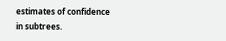estimates of confidence in subtrees.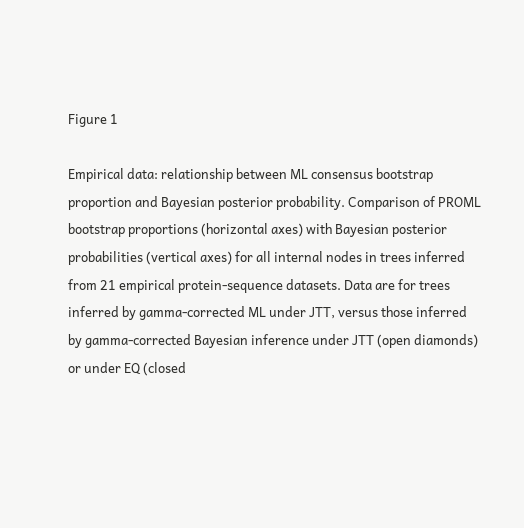Figure 1

Empirical data: relationship between ML consensus bootstrap proportion and Bayesian posterior probability. Comparison of PROML bootstrap proportions (horizontal axes) with Bayesian posterior probabilities (vertical axes) for all internal nodes in trees inferred from 21 empirical protein-sequence datasets. Data are for trees inferred by gamma-corrected ML under JTT, versus those inferred by gamma-corrected Bayesian inference under JTT (open diamonds) or under EQ (closed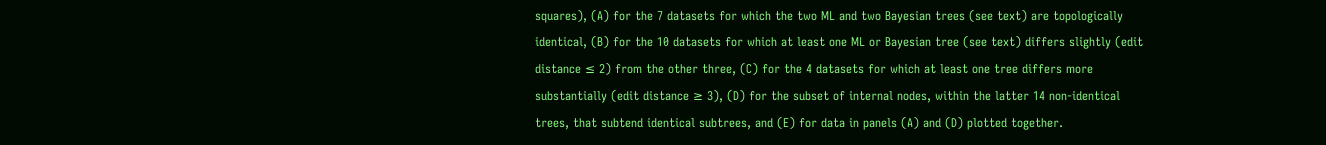squares), (A) for the 7 datasets for which the two ML and two Bayesian trees (see text) are topologically identical, (B) for the 10 datasets for which at least one ML or Bayesian tree (see text) differs slightly (edit distance ≤ 2) from the other three, (C) for the 4 datasets for which at least one tree differs more substantially (edit distance ≥ 3), (D) for the subset of internal nodes, within the latter 14 non-identical trees, that subtend identical subtrees, and (E) for data in panels (A) and (D) plotted together.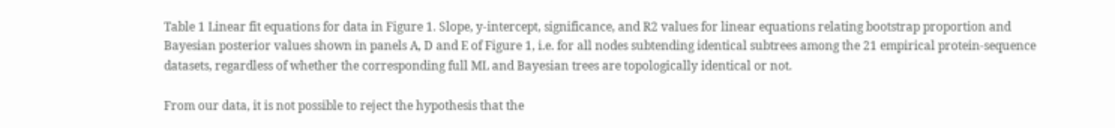Table 1 Linear fit equations for data in Figure 1. Slope, y-intercept, significance, and R2 values for linear equations relating bootstrap proportion and Bayesian posterior values shown in panels A, D and E of Figure 1, i.e. for all nodes subtending identical subtrees among the 21 empirical protein-sequence datasets, regardless of whether the corresponding full ML and Bayesian trees are topologically identical or not.

From our data, it is not possible to reject the hypothesis that the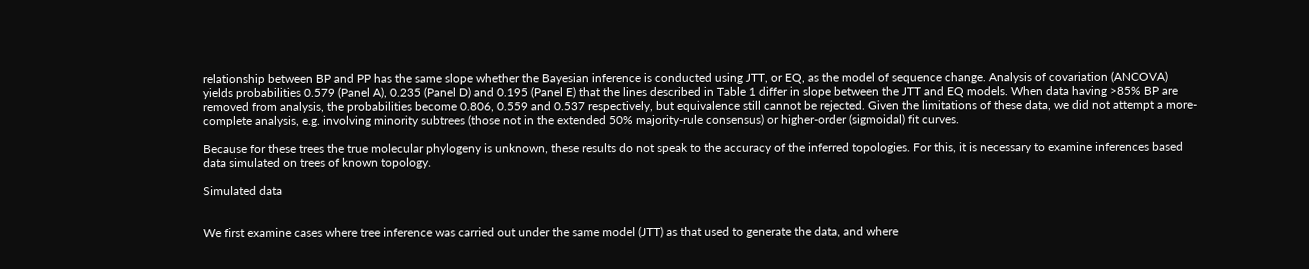relationship between BP and PP has the same slope whether the Bayesian inference is conducted using JTT, or EQ, as the model of sequence change. Analysis of covariation (ANCOVA) yields probabilities 0.579 (Panel A), 0.235 (Panel D) and 0.195 (Panel E) that the lines described in Table 1 differ in slope between the JTT and EQ models. When data having >85% BP are removed from analysis, the probabilities become 0.806, 0.559 and 0.537 respectively, but equivalence still cannot be rejected. Given the limitations of these data, we did not attempt a more-complete analysis, e.g. involving minority subtrees (those not in the extended 50% majority-rule consensus) or higher-order (sigmoidal) fit curves.

Because for these trees the true molecular phylogeny is unknown, these results do not speak to the accuracy of the inferred topologies. For this, it is necessary to examine inferences based data simulated on trees of known topology.

Simulated data


We first examine cases where tree inference was carried out under the same model (JTT) as that used to generate the data, and where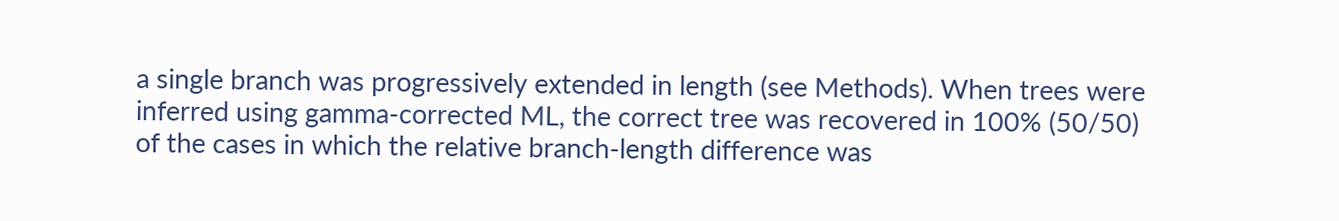a single branch was progressively extended in length (see Methods). When trees were inferred using gamma-corrected ML, the correct tree was recovered in 100% (50/50) of the cases in which the relative branch-length difference was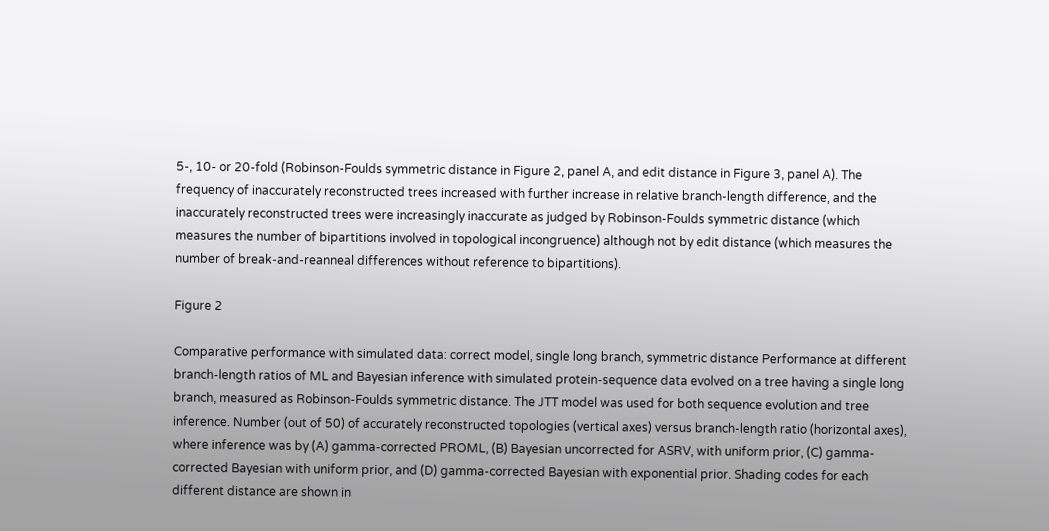5-, 10- or 20-fold (Robinson-Foulds symmetric distance in Figure 2, panel A, and edit distance in Figure 3, panel A). The frequency of inaccurately reconstructed trees increased with further increase in relative branch-length difference, and the inaccurately reconstructed trees were increasingly inaccurate as judged by Robinson-Foulds symmetric distance (which measures the number of bipartitions involved in topological incongruence) although not by edit distance (which measures the number of break-and-reanneal differences without reference to bipartitions).

Figure 2

Comparative performance with simulated data: correct model, single long branch, symmetric distance Performance at different branch-length ratios of ML and Bayesian inference with simulated protein-sequence data evolved on a tree having a single long branch, measured as Robinson-Foulds symmetric distance. The JTT model was used for both sequence evolution and tree inference. Number (out of 50) of accurately reconstructed topologies (vertical axes) versus branch-length ratio (horizontal axes), where inference was by (A) gamma-corrected PROML, (B) Bayesian uncorrected for ASRV, with uniform prior, (C) gamma-corrected Bayesian with uniform prior, and (D) gamma-corrected Bayesian with exponential prior. Shading codes for each different distance are shown in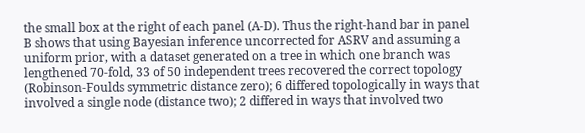the small box at the right of each panel (A-D). Thus the right-hand bar in panel B shows that using Bayesian inference uncorrected for ASRV and assuming a uniform prior, with a dataset generated on a tree in which one branch was lengthened 70-fold, 33 of 50 independent trees recovered the correct topology (Robinson-Foulds symmetric distance zero); 6 differed topologically in ways that involved a single node (distance two); 2 differed in ways that involved two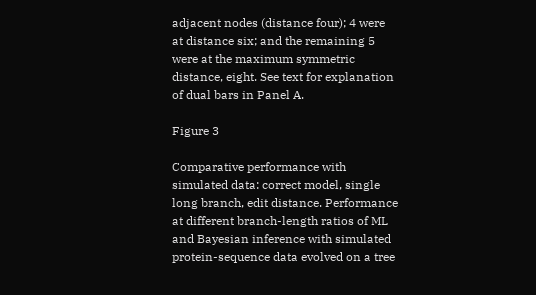adjacent nodes (distance four); 4 were at distance six; and the remaining 5 were at the maximum symmetric distance, eight. See text for explanation of dual bars in Panel A.

Figure 3

Comparative performance with simulated data: correct model, single long branch, edit distance. Performance at different branch-length ratios of ML and Bayesian inference with simulated protein-sequence data evolved on a tree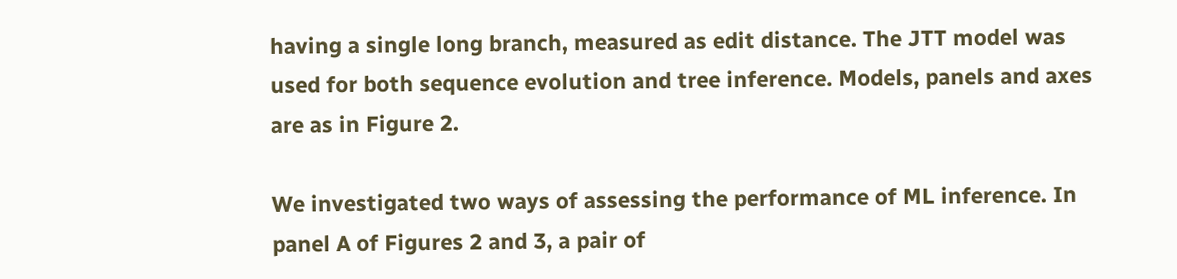having a single long branch, measured as edit distance. The JTT model was used for both sequence evolution and tree inference. Models, panels and axes are as in Figure 2.

We investigated two ways of assessing the performance of ML inference. In panel A of Figures 2 and 3, a pair of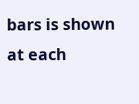bars is shown at each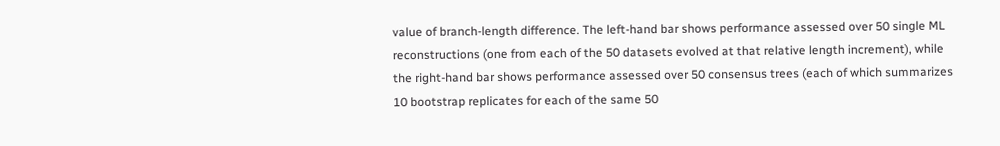value of branch-length difference. The left-hand bar shows performance assessed over 50 single ML reconstructions (one from each of the 50 datasets evolved at that relative length increment), while the right-hand bar shows performance assessed over 50 consensus trees (each of which summarizes 10 bootstrap replicates for each of the same 50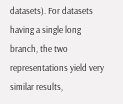datasets). For datasets having a single long branch, the two representations yield very similar results,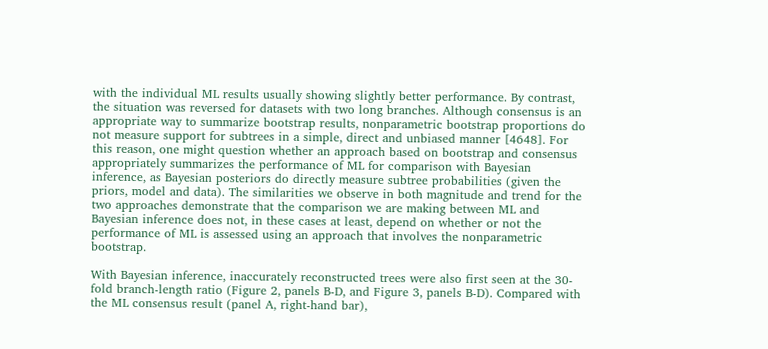with the individual ML results usually showing slightly better performance. By contrast, the situation was reversed for datasets with two long branches. Although consensus is an appropriate way to summarize bootstrap results, nonparametric bootstrap proportions do not measure support for subtrees in a simple, direct and unbiased manner [4648]. For this reason, one might question whether an approach based on bootstrap and consensus appropriately summarizes the performance of ML for comparison with Bayesian inference, as Bayesian posteriors do directly measure subtree probabilities (given the priors, model and data). The similarities we observe in both magnitude and trend for the two approaches demonstrate that the comparison we are making between ML and Bayesian inference does not, in these cases at least, depend on whether or not the performance of ML is assessed using an approach that involves the nonparametric bootstrap.

With Bayesian inference, inaccurately reconstructed trees were also first seen at the 30-fold branch-length ratio (Figure 2, panels B-D, and Figure 3, panels B-D). Compared with the ML consensus result (panel A, right-hand bar),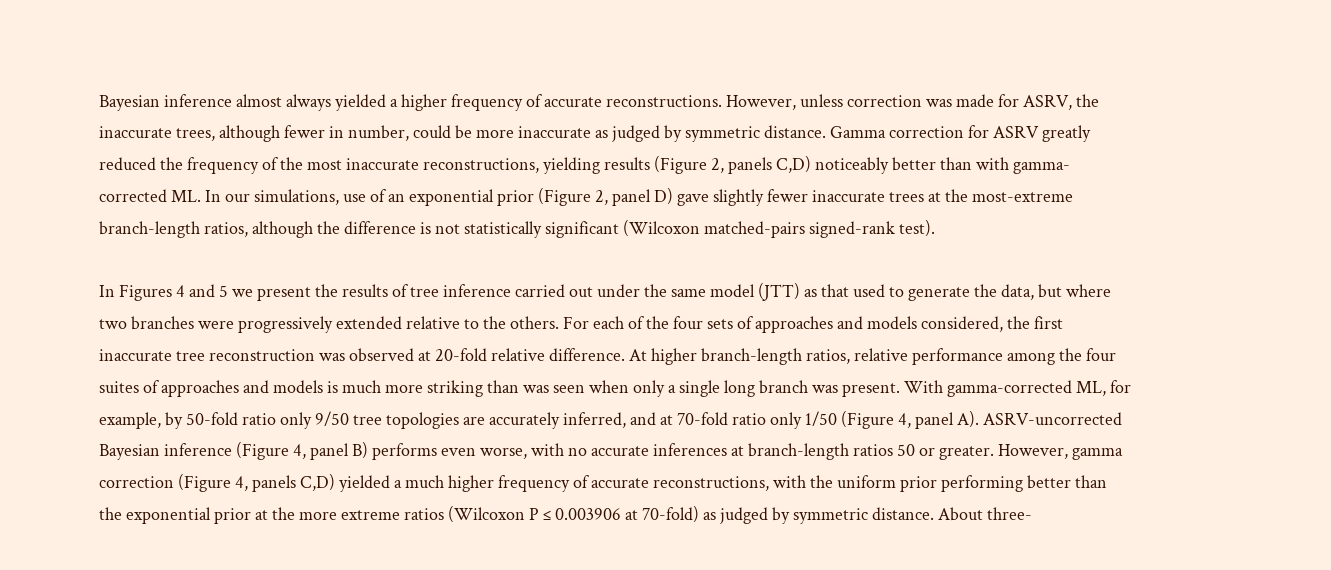Bayesian inference almost always yielded a higher frequency of accurate reconstructions. However, unless correction was made for ASRV, the inaccurate trees, although fewer in number, could be more inaccurate as judged by symmetric distance. Gamma correction for ASRV greatly reduced the frequency of the most inaccurate reconstructions, yielding results (Figure 2, panels C,D) noticeably better than with gamma-corrected ML. In our simulations, use of an exponential prior (Figure 2, panel D) gave slightly fewer inaccurate trees at the most-extreme branch-length ratios, although the difference is not statistically significant (Wilcoxon matched-pairs signed-rank test).

In Figures 4 and 5 we present the results of tree inference carried out under the same model (JTT) as that used to generate the data, but where two branches were progressively extended relative to the others. For each of the four sets of approaches and models considered, the first inaccurate tree reconstruction was observed at 20-fold relative difference. At higher branch-length ratios, relative performance among the four suites of approaches and models is much more striking than was seen when only a single long branch was present. With gamma-corrected ML, for example, by 50-fold ratio only 9/50 tree topologies are accurately inferred, and at 70-fold ratio only 1/50 (Figure 4, panel A). ASRV-uncorrected Bayesian inference (Figure 4, panel B) performs even worse, with no accurate inferences at branch-length ratios 50 or greater. However, gamma correction (Figure 4, panels C,D) yielded a much higher frequency of accurate reconstructions, with the uniform prior performing better than the exponential prior at the more extreme ratios (Wilcoxon P ≤ 0.003906 at 70-fold) as judged by symmetric distance. About three-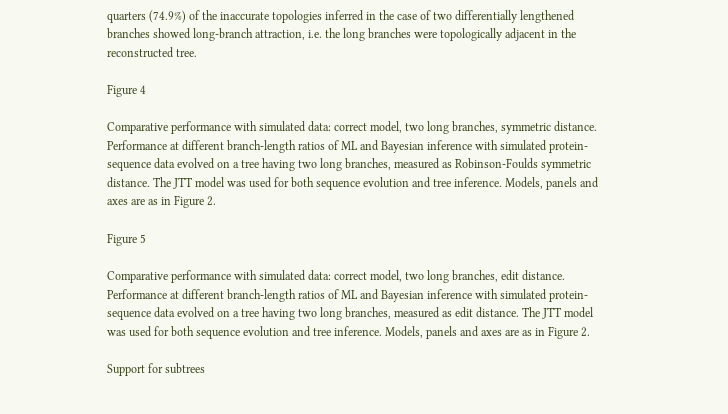quarters (74.9%) of the inaccurate topologies inferred in the case of two differentially lengthened branches showed long-branch attraction, i.e. the long branches were topologically adjacent in the reconstructed tree.

Figure 4

Comparative performance with simulated data: correct model, two long branches, symmetric distance. Performance at different branch-length ratios of ML and Bayesian inference with simulated protein-sequence data evolved on a tree having two long branches, measured as Robinson-Foulds symmetric distance. The JTT model was used for both sequence evolution and tree inference. Models, panels and axes are as in Figure 2.

Figure 5

Comparative performance with simulated data: correct model, two long branches, edit distance. Performance at different branch-length ratios of ML and Bayesian inference with simulated protein-sequence data evolved on a tree having two long branches, measured as edit distance. The JTT model was used for both sequence evolution and tree inference. Models, panels and axes are as in Figure 2.

Support for subtrees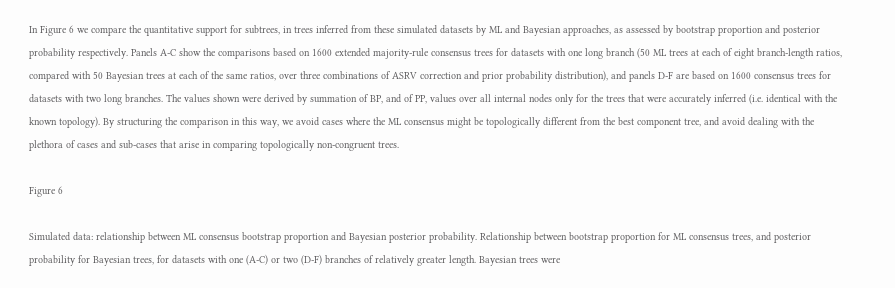In Figure 6 we compare the quantitative support for subtrees, in trees inferred from these simulated datasets by ML and Bayesian approaches, as assessed by bootstrap proportion and posterior probability respectively. Panels A-C show the comparisons based on 1600 extended majority-rule consensus trees for datasets with one long branch (50 ML trees at each of eight branch-length ratios, compared with 50 Bayesian trees at each of the same ratios, over three combinations of ASRV correction and prior probability distribution), and panels D-F are based on 1600 consensus trees for datasets with two long branches. The values shown were derived by summation of BP, and of PP, values over all internal nodes only for the trees that were accurately inferred (i.e. identical with the known topology). By structuring the comparison in this way, we avoid cases where the ML consensus might be topologically different from the best component tree, and avoid dealing with the plethora of cases and sub-cases that arise in comparing topologically non-congruent trees.

Figure 6

Simulated data: relationship between ML consensus bootstrap proportion and Bayesian posterior probability. Relationship between bootstrap proportion for ML consensus trees, and posterior probability for Bayesian trees, for datasets with one (A-C) or two (D-F) branches of relatively greater length. Bayesian trees were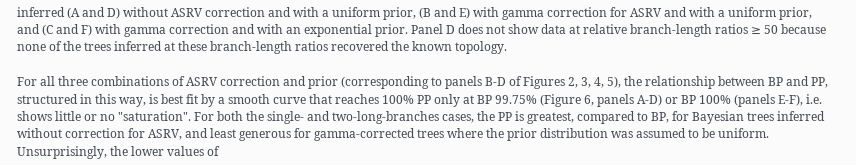inferred (A and D) without ASRV correction and with a uniform prior, (B and E) with gamma correction for ASRV and with a uniform prior, and (C and F) with gamma correction and with an exponential prior. Panel D does not show data at relative branch-length ratios ≥ 50 because none of the trees inferred at these branch-length ratios recovered the known topology.

For all three combinations of ASRV correction and prior (corresponding to panels B-D of Figures 2, 3, 4, 5), the relationship between BP and PP, structured in this way, is best fit by a smooth curve that reaches 100% PP only at BP 99.75% (Figure 6, panels A-D) or BP 100% (panels E-F), i.e. shows little or no "saturation". For both the single- and two-long-branches cases, the PP is greatest, compared to BP, for Bayesian trees inferred without correction for ASRV, and least generous for gamma-corrected trees where the prior distribution was assumed to be uniform. Unsurprisingly, the lower values of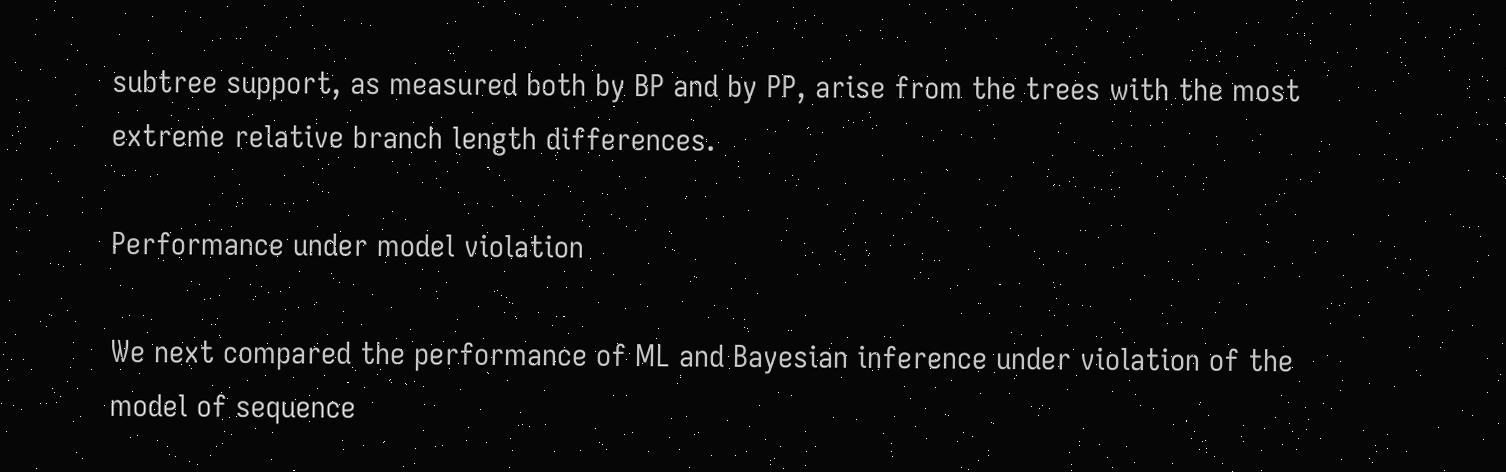subtree support, as measured both by BP and by PP, arise from the trees with the most extreme relative branch length differences.

Performance under model violation

We next compared the performance of ML and Bayesian inference under violation of the model of sequence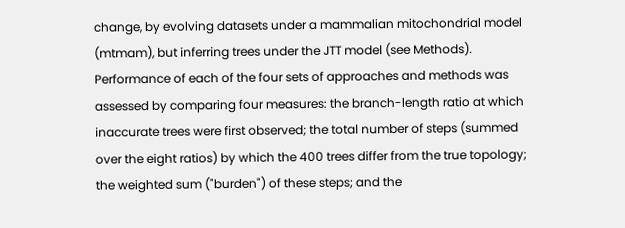change, by evolving datasets under a mammalian mitochondrial model (mtmam), but inferring trees under the JTT model (see Methods). Performance of each of the four sets of approaches and methods was assessed by comparing four measures: the branch-length ratio at which inaccurate trees were first observed; the total number of steps (summed over the eight ratios) by which the 400 trees differ from the true topology; the weighted sum ("burden") of these steps; and the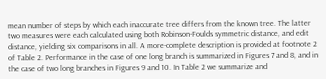mean number of steps by which each inaccurate tree differs from the known tree. The latter two measures were each calculated using both Robinson-Foulds symmetric distance, and edit distance, yielding six comparisons in all. A more-complete description is provided at footnote 2 of Table 2. Performance in the case of one long branch is summarized in Figures 7 and 8, and in the case of two long branches in Figures 9 and 10. In Table 2 we summarize and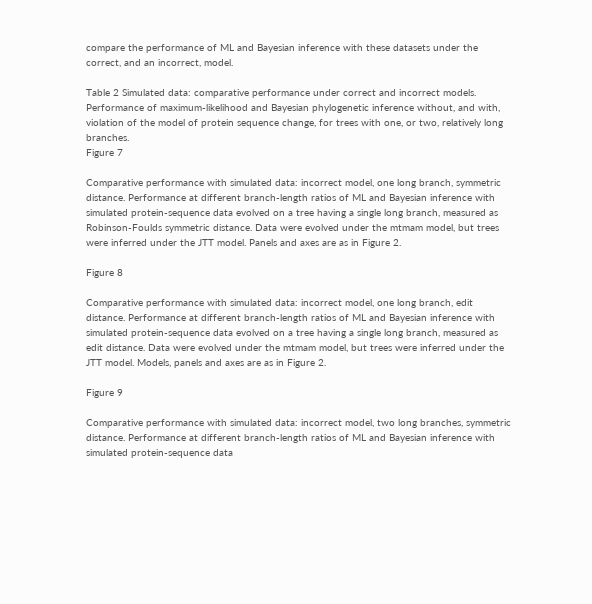compare the performance of ML and Bayesian inference with these datasets under the correct, and an incorrect, model.

Table 2 Simulated data: comparative performance under correct and incorrect models. Performance of maximum-likelihood and Bayesian phylogenetic inference without, and with, violation of the model of protein sequence change, for trees with one, or two, relatively long branches.
Figure 7

Comparative performance with simulated data: incorrect model, one long branch, symmetric distance. Performance at different branch-length ratios of ML and Bayesian inference with simulated protein-sequence data evolved on a tree having a single long branch, measured as Robinson-Foulds symmetric distance. Data were evolved under the mtmam model, but trees were inferred under the JTT model. Panels and axes are as in Figure 2.

Figure 8

Comparative performance with simulated data: incorrect model, one long branch, edit distance. Performance at different branch-length ratios of ML and Bayesian inference with simulated protein-sequence data evolved on a tree having a single long branch, measured as edit distance. Data were evolved under the mtmam model, but trees were inferred under the JTT model. Models, panels and axes are as in Figure 2.

Figure 9

Comparative performance with simulated data: incorrect model, two long branches, symmetric distance. Performance at different branch-length ratios of ML and Bayesian inference with simulated protein-sequence data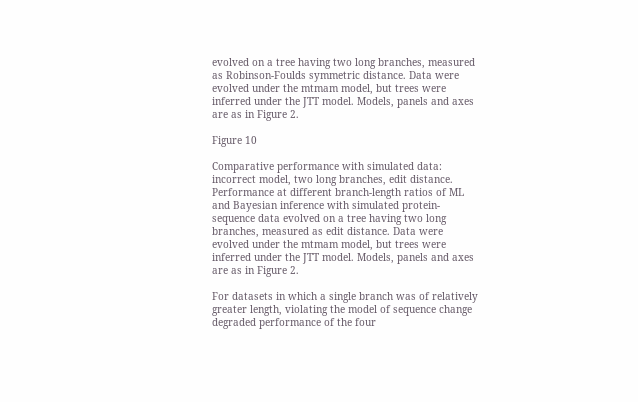evolved on a tree having two long branches, measured as Robinson-Foulds symmetric distance. Data were evolved under the mtmam model, but trees were inferred under the JTT model. Models, panels and axes are as in Figure 2.

Figure 10

Comparative performance with simulated data: incorrect model, two long branches, edit distance. Performance at different branch-length ratios of ML and Bayesian inference with simulated protein-sequence data evolved on a tree having two long branches, measured as edit distance. Data were evolved under the mtmam model, but trees were inferred under the JTT model. Models, panels and axes are as in Figure 2.

For datasets in which a single branch was of relatively greater length, violating the model of sequence change degraded performance of the four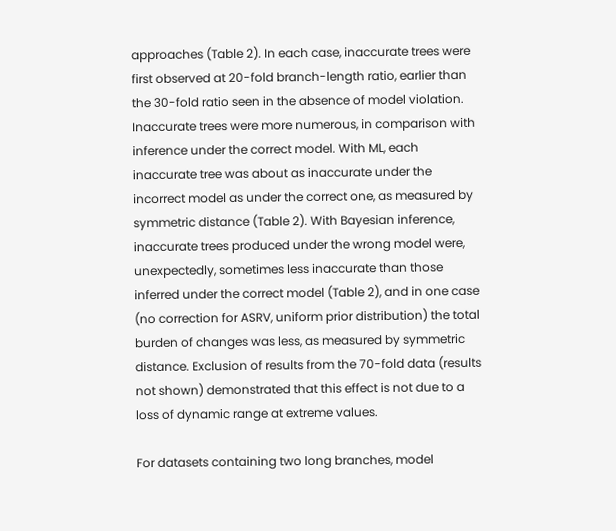approaches (Table 2). In each case, inaccurate trees were first observed at 20-fold branch-length ratio, earlier than the 30-fold ratio seen in the absence of model violation. Inaccurate trees were more numerous, in comparison with inference under the correct model. With ML, each inaccurate tree was about as inaccurate under the incorrect model as under the correct one, as measured by symmetric distance (Table 2). With Bayesian inference, inaccurate trees produced under the wrong model were, unexpectedly, sometimes less inaccurate than those inferred under the correct model (Table 2), and in one case (no correction for ASRV, uniform prior distribution) the total burden of changes was less, as measured by symmetric distance. Exclusion of results from the 70-fold data (results not shown) demonstrated that this effect is not due to a loss of dynamic range at extreme values.

For datasets containing two long branches, model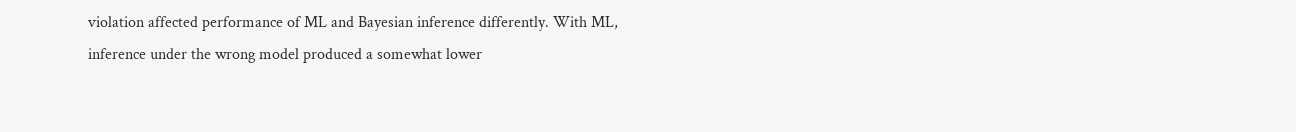violation affected performance of ML and Bayesian inference differently. With ML, inference under the wrong model produced a somewhat lower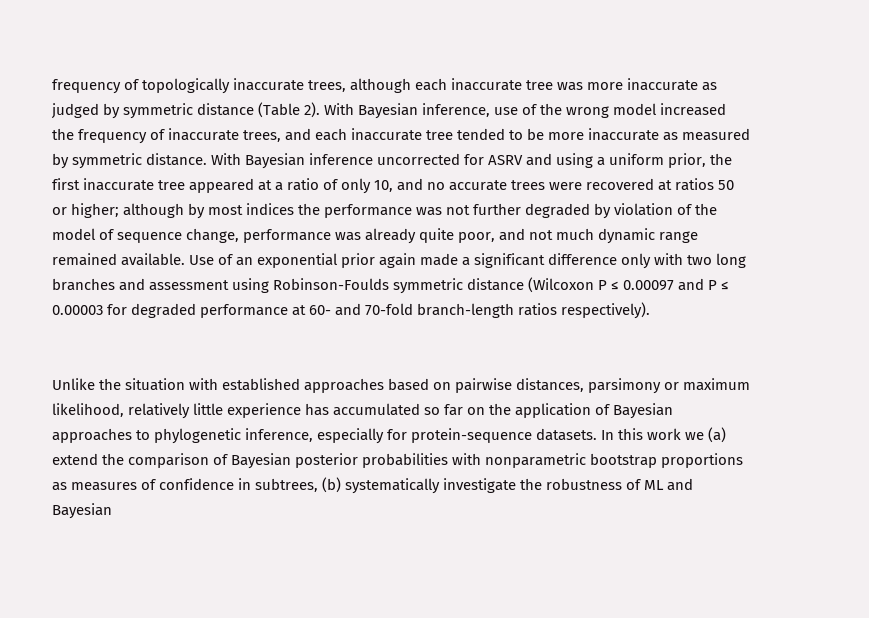frequency of topologically inaccurate trees, although each inaccurate tree was more inaccurate as judged by symmetric distance (Table 2). With Bayesian inference, use of the wrong model increased the frequency of inaccurate trees, and each inaccurate tree tended to be more inaccurate as measured by symmetric distance. With Bayesian inference uncorrected for ASRV and using a uniform prior, the first inaccurate tree appeared at a ratio of only 10, and no accurate trees were recovered at ratios 50 or higher; although by most indices the performance was not further degraded by violation of the model of sequence change, performance was already quite poor, and not much dynamic range remained available. Use of an exponential prior again made a significant difference only with two long branches and assessment using Robinson-Foulds symmetric distance (Wilcoxon P ≤ 0.00097 and P ≤ 0.00003 for degraded performance at 60- and 70-fold branch-length ratios respectively).


Unlike the situation with established approaches based on pairwise distances, parsimony or maximum likelihood, relatively little experience has accumulated so far on the application of Bayesian approaches to phylogenetic inference, especially for protein-sequence datasets. In this work we (a) extend the comparison of Bayesian posterior probabilities with nonparametric bootstrap proportions as measures of confidence in subtrees, (b) systematically investigate the robustness of ML and Bayesian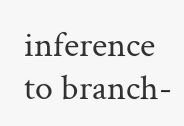inference to branch-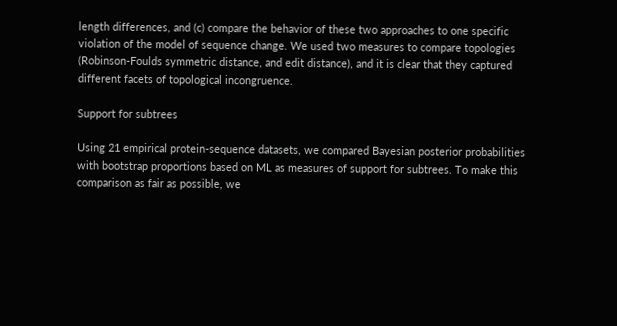length differences, and (c) compare the behavior of these two approaches to one specific violation of the model of sequence change. We used two measures to compare topologies (Robinson-Foulds symmetric distance, and edit distance), and it is clear that they captured different facets of topological incongruence.

Support for subtrees

Using 21 empirical protein-sequence datasets, we compared Bayesian posterior probabilities with bootstrap proportions based on ML as measures of support for subtrees. To make this comparison as fair as possible, we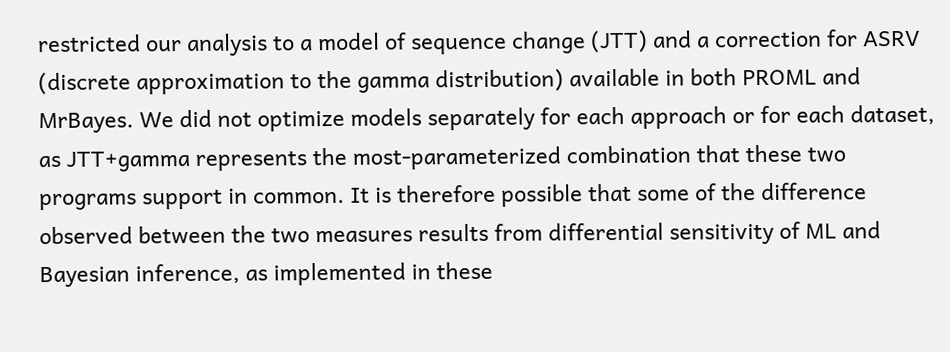restricted our analysis to a model of sequence change (JTT) and a correction for ASRV (discrete approximation to the gamma distribution) available in both PROML and MrBayes. We did not optimize models separately for each approach or for each dataset, as JTT+gamma represents the most-parameterized combination that these two programs support in common. It is therefore possible that some of the difference observed between the two measures results from differential sensitivity of ML and Bayesian inference, as implemented in these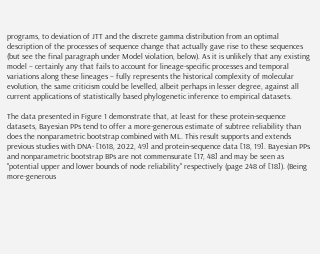programs, to deviation of JTT and the discrete gamma distribution from an optimal description of the processes of sequence change that actually gave rise to these sequences (but see the final paragraph under Model violation, below). As it is unlikely that any existing model – certainly any that fails to account for lineage-specific processes and temporal variations along these lineages – fully represents the historical complexity of molecular evolution, the same criticism could be levelled, albeit perhaps in lesser degree, against all current applications of statistically based phylogenetic inference to empirical datasets.

The data presented in Figure 1 demonstrate that, at least for these protein-sequence datasets, Bayesian PPs tend to offer a more-generous estimate of subtree reliability than does the nonparametric bootstrap combined with ML. This result supports and extends previous studies with DNA- [1618, 2022, 49] and protein-sequence data [18, 19]. Bayesian PPs and nonparametric bootstrap BPs are not commensurate [17, 48] and may be seen as "potential upper and lower bounds of node reliability" respectively (page 248 of [18]). (Being more-generous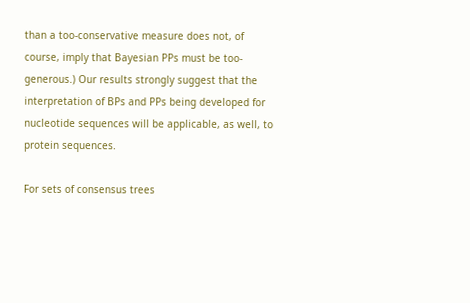than a too-conservative measure does not, of course, imply that Bayesian PPs must be too-generous.) Our results strongly suggest that the interpretation of BPs and PPs being developed for nucleotide sequences will be applicable, as well, to protein sequences.

For sets of consensus trees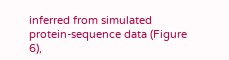inferred from simulated protein-sequence data (Figure 6),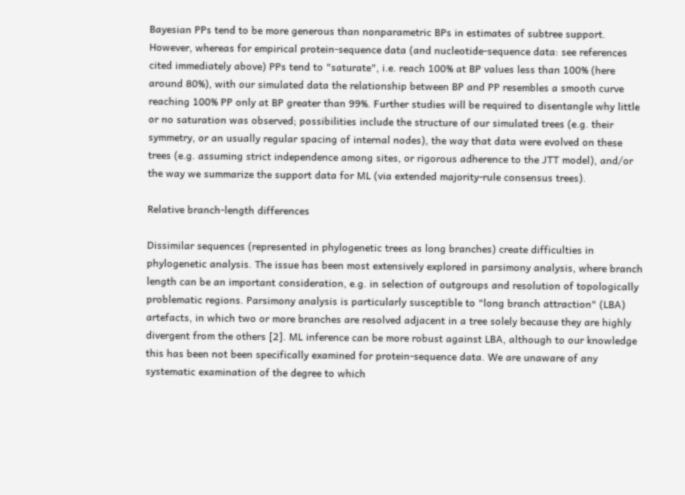Bayesian PPs tend to be more generous than nonparametric BPs in estimates of subtree support. However, whereas for empirical protein-sequence data (and nucleotide-sequence data: see references cited immediately above) PPs tend to "saturate", i.e. reach 100% at BP values less than 100% (here around 80%), with our simulated data the relationship between BP and PP resembles a smooth curve reaching 100% PP only at BP greater than 99%. Further studies will be required to disentangle why little or no saturation was observed; possibilities include the structure of our simulated trees (e.g. their symmetry, or an usually regular spacing of internal nodes), the way that data were evolved on these trees (e.g. assuming strict independence among sites, or rigorous adherence to the JTT model), and/or the way we summarize the support data for ML (via extended majority-rule consensus trees).

Relative branch-length differences

Dissimilar sequences (represented in phylogenetic trees as long branches) create difficulties in phylogenetic analysis. The issue has been most extensively explored in parsimony analysis, where branch length can be an important consideration, e.g. in selection of outgroups and resolution of topologically problematic regions. Parsimony analysis is particularly susceptible to "long branch attraction" (LBA) artefacts, in which two or more branches are resolved adjacent in a tree solely because they are highly divergent from the others [2]. ML inference can be more robust against LBA, although to our knowledge this has been not been specifically examined for protein-sequence data. We are unaware of any systematic examination of the degree to which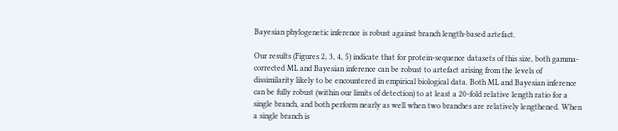Bayesian phylogenetic inference is robust against branch length-based artefact.

Our results (Figures 2, 3, 4, 5) indicate that for protein-sequence datasets of this size, both gamma-corrected ML and Bayesian inference can be robust to artefact arising from the levels of dissimilarity likely to be encountered in empirical biological data. Both ML and Bayesian inference can be fully robust (within our limits of detection) to at least a 20-fold relative length ratio for a single branch, and both perform nearly as well when two branches are relatively lengthened. When a single branch is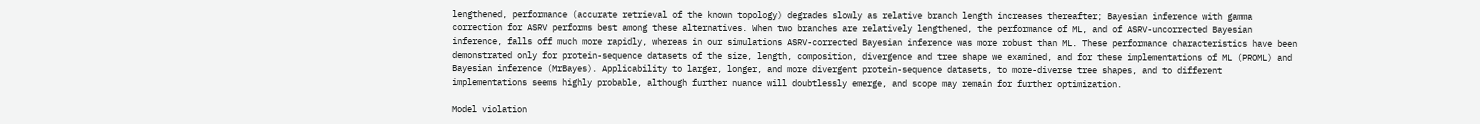lengthened, performance (accurate retrieval of the known topology) degrades slowly as relative branch length increases thereafter; Bayesian inference with gamma correction for ASRV performs best among these alternatives. When two branches are relatively lengthened, the performance of ML, and of ASRV-uncorrected Bayesian inference, falls off much more rapidly, whereas in our simulations ASRV-corrected Bayesian inference was more robust than ML. These performance characteristics have been demonstrated only for protein-sequence datasets of the size, length, composition, divergence and tree shape we examined, and for these implementations of ML (PROML) and Bayesian inference (MrBayes). Applicability to larger, longer, and more divergent protein-sequence datasets, to more-diverse tree shapes, and to different implementations seems highly probable, although further nuance will doubtlessly emerge, and scope may remain for further optimization.

Model violation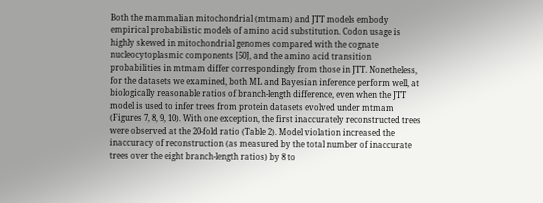Both the mammalian mitochondrial (mtmam) and JTT models embody empirical probabilistic models of amino acid substitution. Codon usage is highly skewed in mitochondrial genomes compared with the cognate nucleocytoplasmic components [50], and the amino acid transition probabilities in mtmam differ correspondingly from those in JTT. Nonetheless, for the datasets we examined, both ML and Bayesian inference perform well, at biologically reasonable ratios of branch-length difference, even when the JTT model is used to infer trees from protein datasets evolved under mtmam (Figures 7, 8, 9, 10). With one exception, the first inaccurately reconstructed trees were observed at the 20-fold ratio (Table 2). Model violation increased the inaccuracy of reconstruction (as measured by the total number of inaccurate trees over the eight branch-length ratios) by 8 to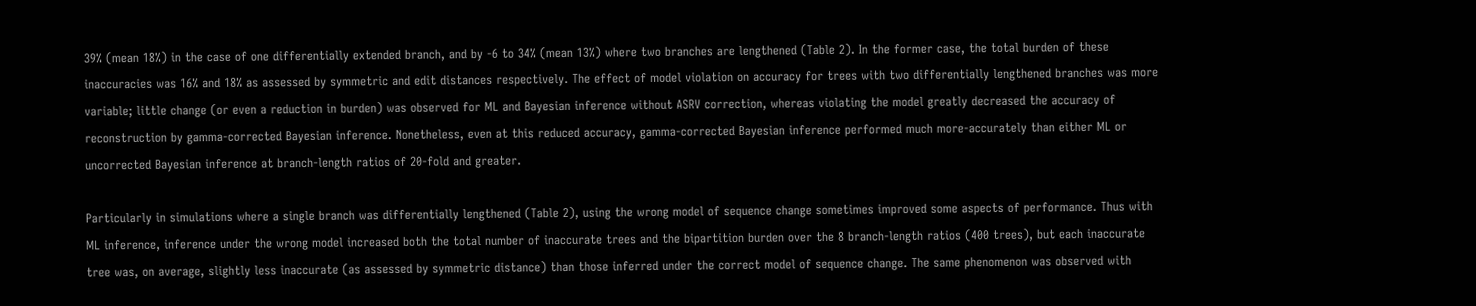39% (mean 18%) in the case of one differentially extended branch, and by -6 to 34% (mean 13%) where two branches are lengthened (Table 2). In the former case, the total burden of these inaccuracies was 16% and 18% as assessed by symmetric and edit distances respectively. The effect of model violation on accuracy for trees with two differentially lengthened branches was more variable; little change (or even a reduction in burden) was observed for ML and Bayesian inference without ASRV correction, whereas violating the model greatly decreased the accuracy of reconstruction by gamma-corrected Bayesian inference. Nonetheless, even at this reduced accuracy, gamma-corrected Bayesian inference performed much more-accurately than either ML or uncorrected Bayesian inference at branch-length ratios of 20-fold and greater.

Particularly in simulations where a single branch was differentially lengthened (Table 2), using the wrong model of sequence change sometimes improved some aspects of performance. Thus with ML inference, inference under the wrong model increased both the total number of inaccurate trees and the bipartition burden over the 8 branch-length ratios (400 trees), but each inaccurate tree was, on average, slightly less inaccurate (as assessed by symmetric distance) than those inferred under the correct model of sequence change. The same phenomenon was observed with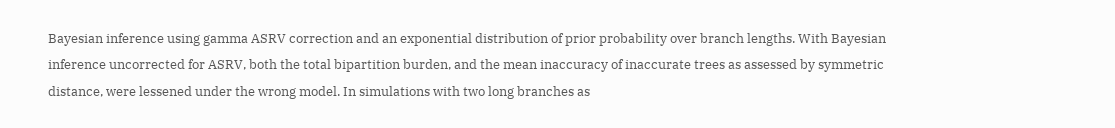Bayesian inference using gamma ASRV correction and an exponential distribution of prior probability over branch lengths. With Bayesian inference uncorrected for ASRV, both the total bipartition burden, and the mean inaccuracy of inaccurate trees as assessed by symmetric distance, were lessened under the wrong model. In simulations with two long branches as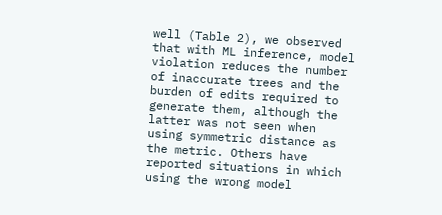well (Table 2), we observed that with ML inference, model violation reduces the number of inaccurate trees and the burden of edits required to generate them, although the latter was not seen when using symmetric distance as the metric. Others have reported situations in which using the wrong model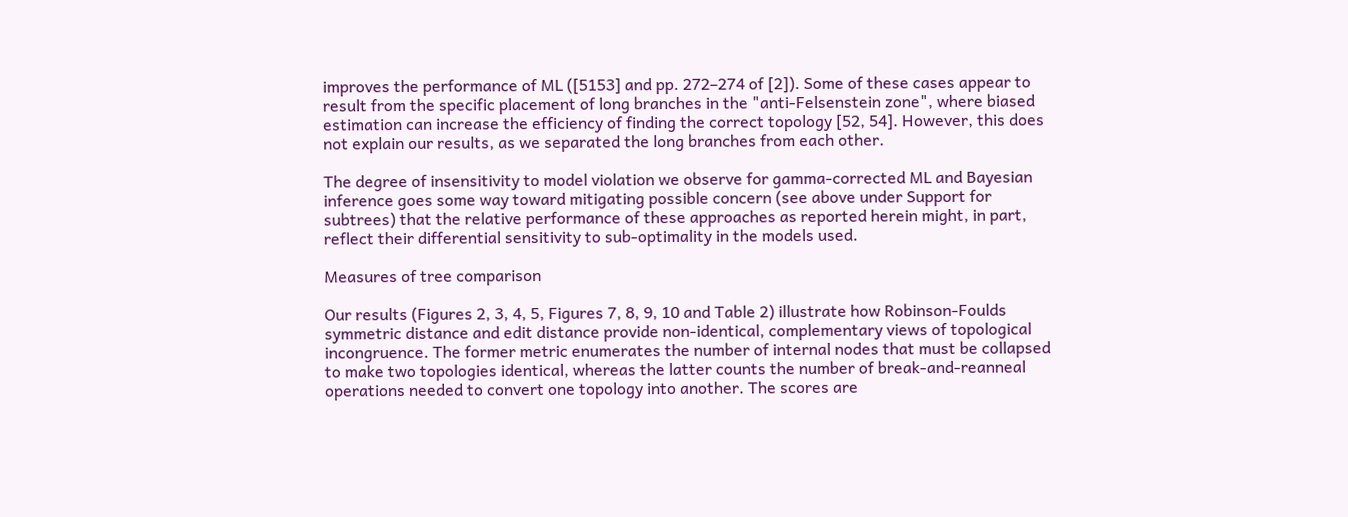improves the performance of ML ([5153] and pp. 272–274 of [2]). Some of these cases appear to result from the specific placement of long branches in the "anti-Felsenstein zone", where biased estimation can increase the efficiency of finding the correct topology [52, 54]. However, this does not explain our results, as we separated the long branches from each other.

The degree of insensitivity to model violation we observe for gamma-corrected ML and Bayesian inference goes some way toward mitigating possible concern (see above under Support for subtrees) that the relative performance of these approaches as reported herein might, in part, reflect their differential sensitivity to sub-optimality in the models used.

Measures of tree comparison

Our results (Figures 2, 3, 4, 5, Figures 7, 8, 9, 10 and Table 2) illustrate how Robinson-Foulds symmetric distance and edit distance provide non-identical, complementary views of topological incongruence. The former metric enumerates the number of internal nodes that must be collapsed to make two topologies identical, whereas the latter counts the number of break-and-reanneal operations needed to convert one topology into another. The scores are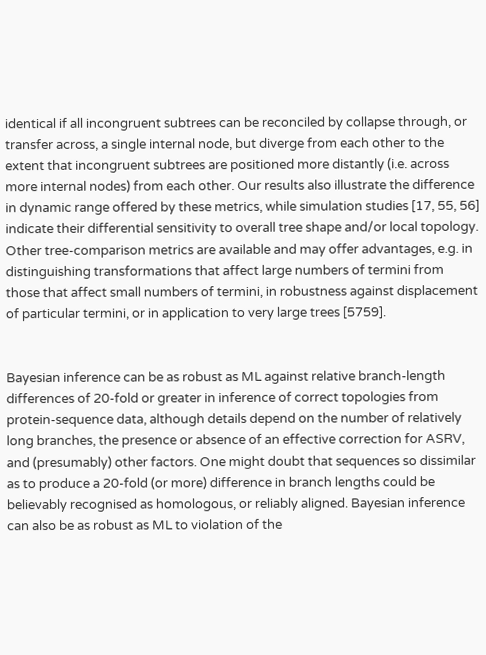identical if all incongruent subtrees can be reconciled by collapse through, or transfer across, a single internal node, but diverge from each other to the extent that incongruent subtrees are positioned more distantly (i.e. across more internal nodes) from each other. Our results also illustrate the difference in dynamic range offered by these metrics, while simulation studies [17, 55, 56] indicate their differential sensitivity to overall tree shape and/or local topology. Other tree-comparison metrics are available and may offer advantages, e.g. in distinguishing transformations that affect large numbers of termini from those that affect small numbers of termini, in robustness against displacement of particular termini, or in application to very large trees [5759].


Bayesian inference can be as robust as ML against relative branch-length differences of 20-fold or greater in inference of correct topologies from protein-sequence data, although details depend on the number of relatively long branches, the presence or absence of an effective correction for ASRV, and (presumably) other factors. One might doubt that sequences so dissimilar as to produce a 20-fold (or more) difference in branch lengths could be believably recognised as homologous, or reliably aligned. Bayesian inference can also be as robust as ML to violation of the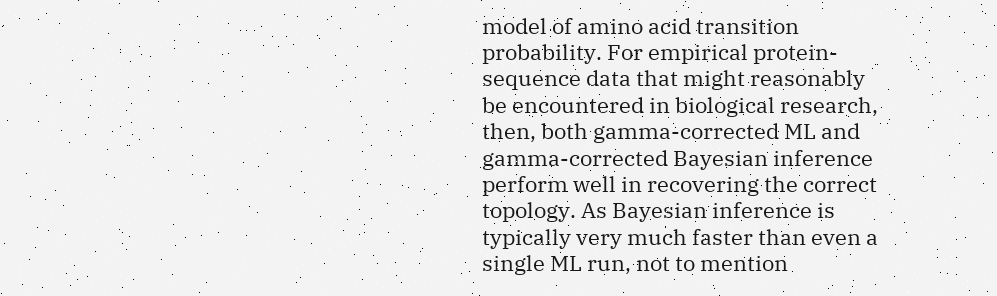model of amino acid transition probability. For empirical protein-sequence data that might reasonably be encountered in biological research, then, both gamma-corrected ML and gamma-corrected Bayesian inference perform well in recovering the correct topology. As Bayesian inference is typically very much faster than even a single ML run, not to mention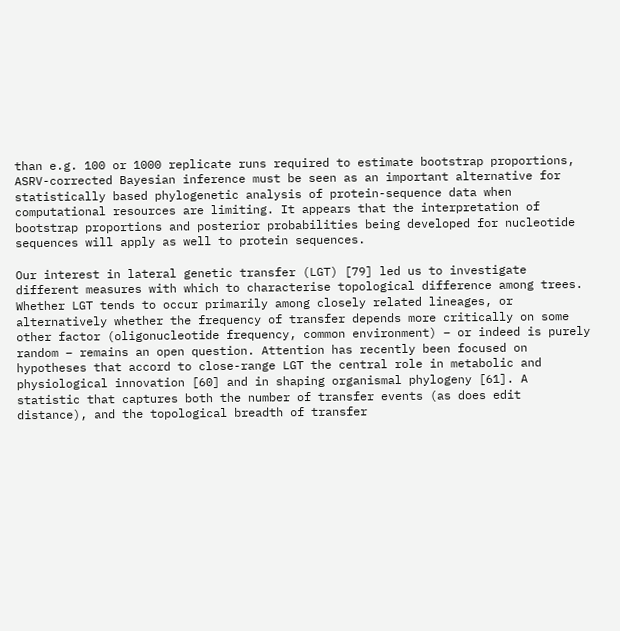than e.g. 100 or 1000 replicate runs required to estimate bootstrap proportions, ASRV-corrected Bayesian inference must be seen as an important alternative for statistically based phylogenetic analysis of protein-sequence data when computational resources are limiting. It appears that the interpretation of bootstrap proportions and posterior probabilities being developed for nucleotide sequences will apply as well to protein sequences.

Our interest in lateral genetic transfer (LGT) [79] led us to investigate different measures with which to characterise topological difference among trees. Whether LGT tends to occur primarily among closely related lineages, or alternatively whether the frequency of transfer depends more critically on some other factor (oligonucleotide frequency, common environment) – or indeed is purely random – remains an open question. Attention has recently been focused on hypotheses that accord to close-range LGT the central role in metabolic and physiological innovation [60] and in shaping organismal phylogeny [61]. A statistic that captures both the number of transfer events (as does edit distance), and the topological breadth of transfer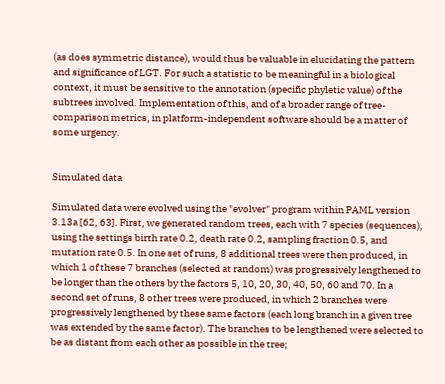(as does symmetric distance), would thus be valuable in elucidating the pattern and significance of LGT. For such a statistic to be meaningful in a biological context, it must be sensitive to the annotation (specific phyletic value) of the subtrees involved. Implementation of this, and of a broader range of tree-comparison metrics, in platform-independent software should be a matter of some urgency.


Simulated data

Simulated data were evolved using the "evolver" program within PAML version 3.13a [62, 63]. First, we generated random trees, each with 7 species (sequences), using the settings birth rate 0.2, death rate 0.2, sampling fraction 0.5, and mutation rate 0.5. In one set of runs, 8 additional trees were then produced, in which 1 of these 7 branches (selected at random) was progressively lengthened to be longer than the others by the factors 5, 10, 20, 30, 40, 50, 60 and 70. In a second set of runs, 8 other trees were produced, in which 2 branches were progressively lengthened by these same factors (each long branch in a given tree was extended by the same factor). The branches to be lengthened were selected to be as distant from each other as possible in the tree;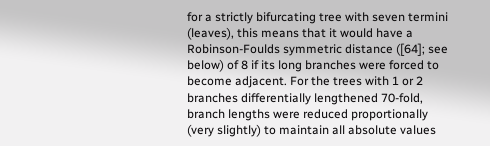for a strictly bifurcating tree with seven termini (leaves), this means that it would have a Robinson-Foulds symmetric distance ([64]; see below) of 8 if its long branches were forced to become adjacent. For the trees with 1 or 2 branches differentially lengthened 70-fold, branch lengths were reduced proportionally (very slightly) to maintain all absolute values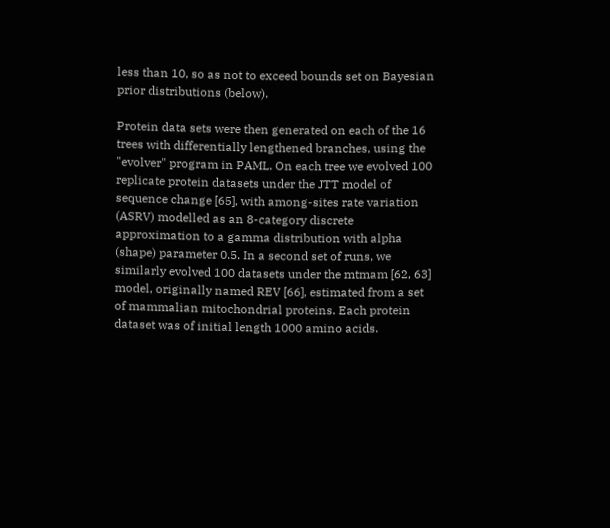less than 10, so as not to exceed bounds set on Bayesian prior distributions (below).

Protein data sets were then generated on each of the 16 trees with differentially lengthened branches, using the "evolver" program in PAML. On each tree we evolved 100 replicate protein datasets under the JTT model of sequence change [65], with among-sites rate variation (ASRV) modelled as an 8-category discrete approximation to a gamma distribution with alpha (shape) parameter 0.5. In a second set of runs, we similarly evolved 100 datasets under the mtmam [62, 63] model, originally named REV [66], estimated from a set of mammalian mitochondrial proteins. Each protein dataset was of initial length 1000 amino acids.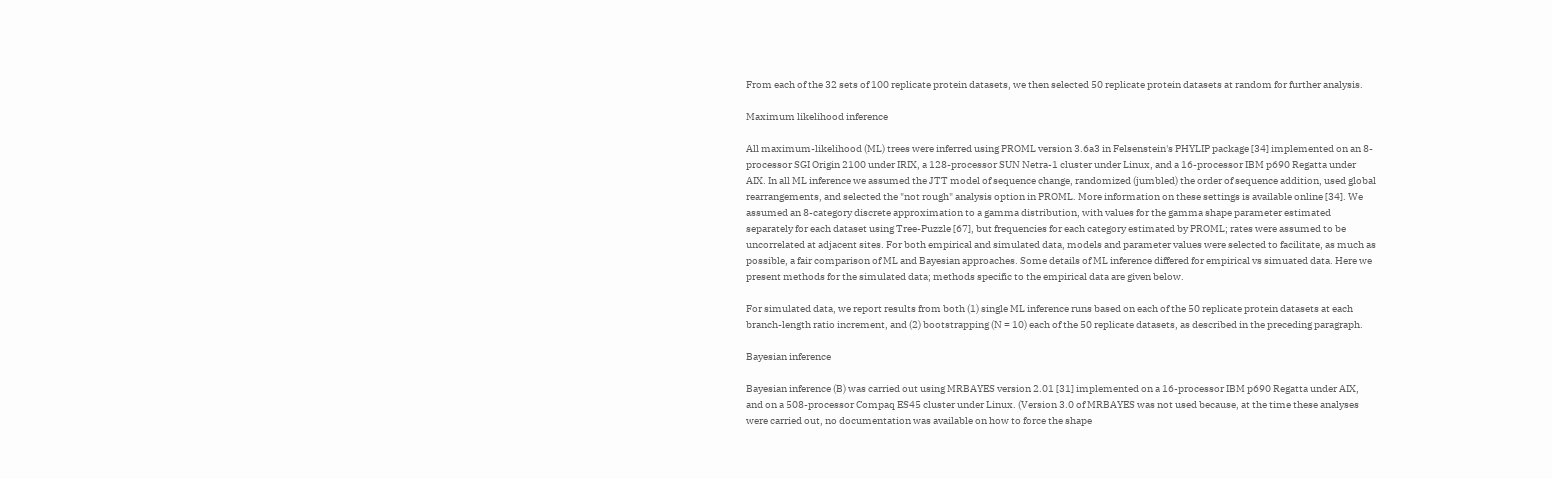From each of the 32 sets of 100 replicate protein datasets, we then selected 50 replicate protein datasets at random for further analysis.

Maximum likelihood inference

All maximum-likelihood (ML) trees were inferred using PROML version 3.6a3 in Felsenstein's PHYLIP package [34] implemented on an 8-processor SGI Origin 2100 under IRIX, a 128-processor SUN Netra-1 cluster under Linux, and a 16-processor IBM p690 Regatta under AIX. In all ML inference we assumed the JTT model of sequence change, randomized (jumbled) the order of sequence addition, used global rearrangements, and selected the "not rough" analysis option in PROML. More information on these settings is available online [34]. We assumed an 8-category discrete approximation to a gamma distribution, with values for the gamma shape parameter estimated separately for each dataset using Tree-Puzzle [67], but frequencies for each category estimated by PROML; rates were assumed to be uncorrelated at adjacent sites. For both empirical and simulated data, models and parameter values were selected to facilitate, as much as possible, a fair comparison of ML and Bayesian approaches. Some details of ML inference differed for empirical vs simuated data. Here we present methods for the simulated data; methods specific to the empirical data are given below.

For simulated data, we report results from both (1) single ML inference runs based on each of the 50 replicate protein datasets at each branch-length ratio increment, and (2) bootstrapping (N = 10) each of the 50 replicate datasets, as described in the preceding paragraph.

Bayesian inference

Bayesian inference (B) was carried out using MRBAYES version 2.01 [31] implemented on a 16-processor IBM p690 Regatta under AIX, and on a 508-processor Compaq ES45 cluster under Linux. (Version 3.0 of MRBAYES was not used because, at the time these analyses were carried out, no documentation was available on how to force the shape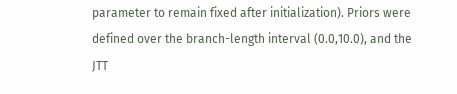parameter to remain fixed after initialization). Priors were defined over the branch-length interval (0.0,10.0), and the JTT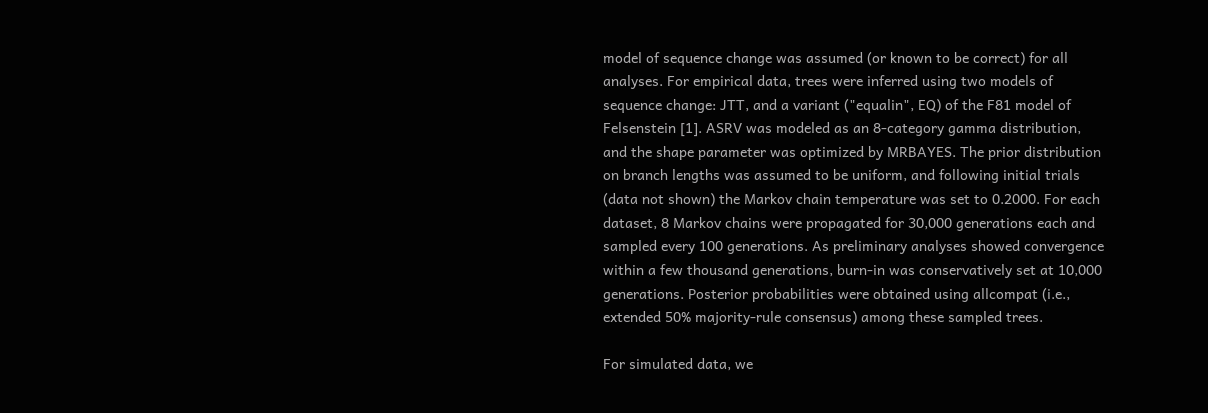model of sequence change was assumed (or known to be correct) for all analyses. For empirical data, trees were inferred using two models of sequence change: JTT, and a variant ("equalin", EQ) of the F81 model of Felsenstein [1]. ASRV was modeled as an 8-category gamma distribution, and the shape parameter was optimized by MRBAYES. The prior distribution on branch lengths was assumed to be uniform, and following initial trials (data not shown) the Markov chain temperature was set to 0.2000. For each dataset, 8 Markov chains were propagated for 30,000 generations each and sampled every 100 generations. As preliminary analyses showed convergence within a few thousand generations, burn-in was conservatively set at 10,000 generations. Posterior probabilities were obtained using allcompat (i.e., extended 50% majority-rule consensus) among these sampled trees.

For simulated data, we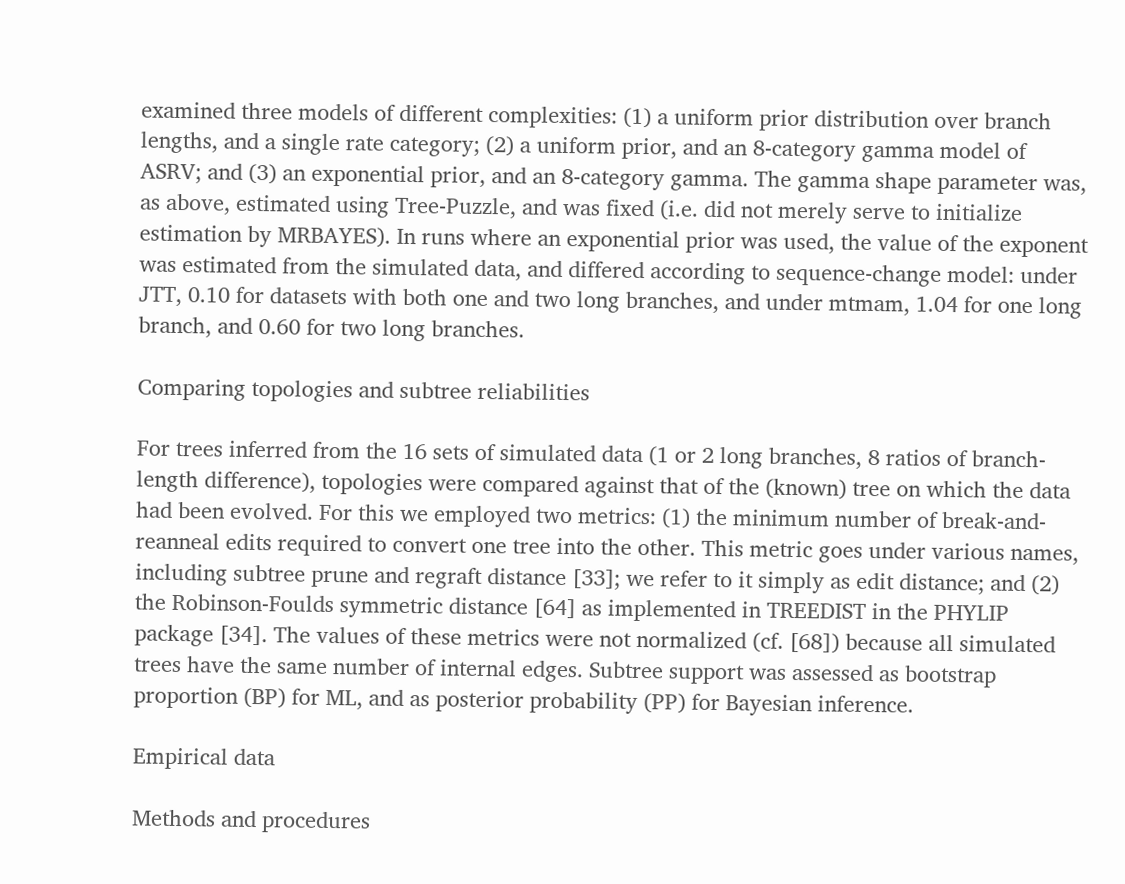examined three models of different complexities: (1) a uniform prior distribution over branch lengths, and a single rate category; (2) a uniform prior, and an 8-category gamma model of ASRV; and (3) an exponential prior, and an 8-category gamma. The gamma shape parameter was, as above, estimated using Tree-Puzzle, and was fixed (i.e. did not merely serve to initialize estimation by MRBAYES). In runs where an exponential prior was used, the value of the exponent was estimated from the simulated data, and differed according to sequence-change model: under JTT, 0.10 for datasets with both one and two long branches, and under mtmam, 1.04 for one long branch, and 0.60 for two long branches.

Comparing topologies and subtree reliabilities

For trees inferred from the 16 sets of simulated data (1 or 2 long branches, 8 ratios of branch-length difference), topologies were compared against that of the (known) tree on which the data had been evolved. For this we employed two metrics: (1) the minimum number of break-and-reanneal edits required to convert one tree into the other. This metric goes under various names, including subtree prune and regraft distance [33]; we refer to it simply as edit distance; and (2) the Robinson-Foulds symmetric distance [64] as implemented in TREEDIST in the PHYLIP package [34]. The values of these metrics were not normalized (cf. [68]) because all simulated trees have the same number of internal edges. Subtree support was assessed as bootstrap proportion (BP) for ML, and as posterior probability (PP) for Bayesian inference.

Empirical data

Methods and procedures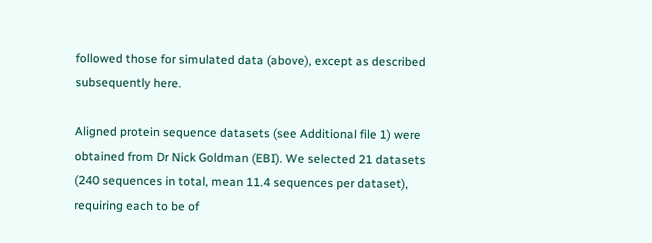followed those for simulated data (above), except as described subsequently here.

Aligned protein sequence datasets (see Additional file 1) were obtained from Dr Nick Goldman (EBI). We selected 21 datasets (240 sequences in total, mean 11.4 sequences per dataset), requiring each to be of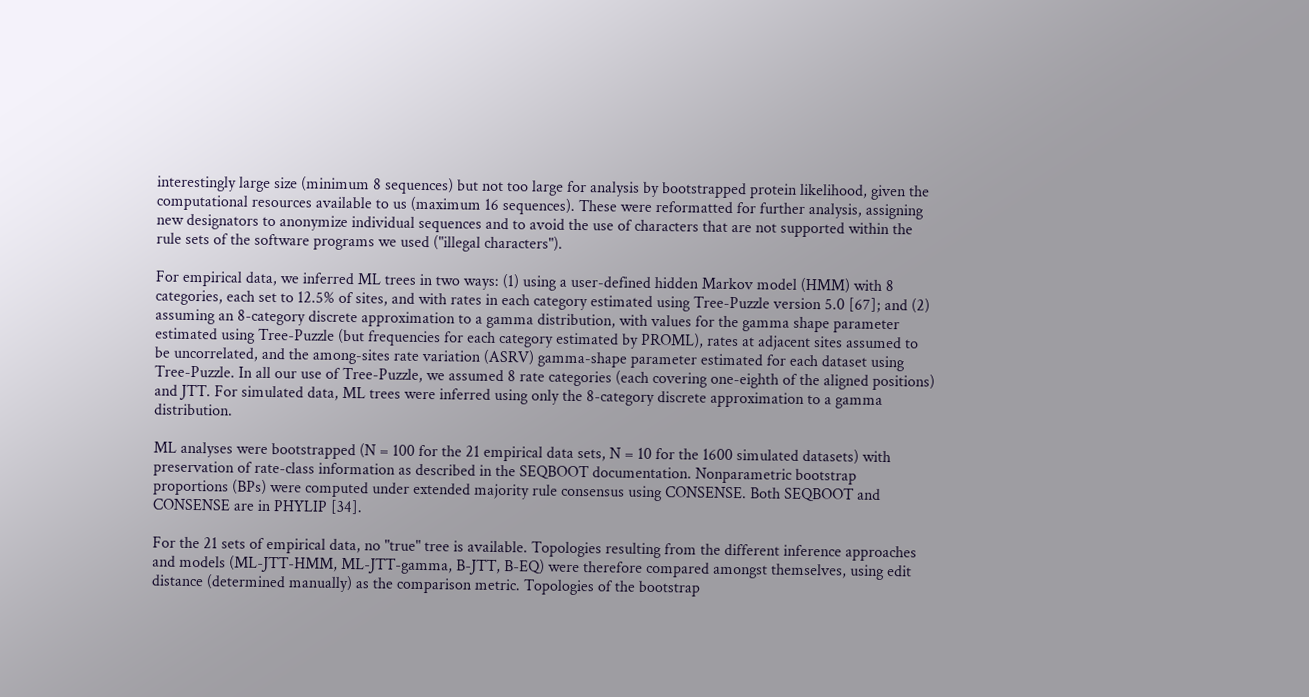interestingly large size (minimum 8 sequences) but not too large for analysis by bootstrapped protein likelihood, given the computational resources available to us (maximum 16 sequences). These were reformatted for further analysis, assigning new designators to anonymize individual sequences and to avoid the use of characters that are not supported within the rule sets of the software programs we used ("illegal characters").

For empirical data, we inferred ML trees in two ways: (1) using a user-defined hidden Markov model (HMM) with 8 categories, each set to 12.5% of sites, and with rates in each category estimated using Tree-Puzzle version 5.0 [67]; and (2) assuming an 8-category discrete approximation to a gamma distribution, with values for the gamma shape parameter estimated using Tree-Puzzle (but frequencies for each category estimated by PROML), rates at adjacent sites assumed to be uncorrelated, and the among-sites rate variation (ASRV) gamma-shape parameter estimated for each dataset using Tree-Puzzle. In all our use of Tree-Puzzle, we assumed 8 rate categories (each covering one-eighth of the aligned positions) and JTT. For simulated data, ML trees were inferred using only the 8-category discrete approximation to a gamma distribution.

ML analyses were bootstrapped (N = 100 for the 21 empirical data sets, N = 10 for the 1600 simulated datasets) with preservation of rate-class information as described in the SEQBOOT documentation. Nonparametric bootstrap proportions (BPs) were computed under extended majority rule consensus using CONSENSE. Both SEQBOOT and CONSENSE are in PHYLIP [34].

For the 21 sets of empirical data, no "true" tree is available. Topologies resulting from the different inference approaches and models (ML-JTT-HMM, ML-JTT-gamma, B-JTT, B-EQ) were therefore compared amongst themselves, using edit distance (determined manually) as the comparison metric. Topologies of the bootstrap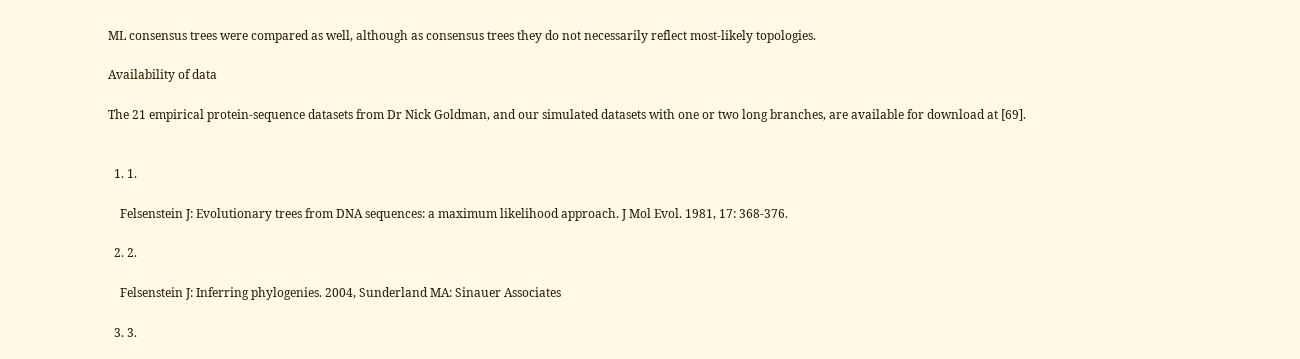ML consensus trees were compared as well, although as consensus trees they do not necessarily reflect most-likely topologies.

Availability of data

The 21 empirical protein-sequence datasets from Dr Nick Goldman, and our simulated datasets with one or two long branches, are available for download at [69].


  1. 1.

    Felsenstein J: Evolutionary trees from DNA sequences: a maximum likelihood approach. J Mol Evol. 1981, 17: 368-376.

  2. 2.

    Felsenstein J: Inferring phylogenies. 2004, Sunderland MA: Sinauer Associates

  3. 3.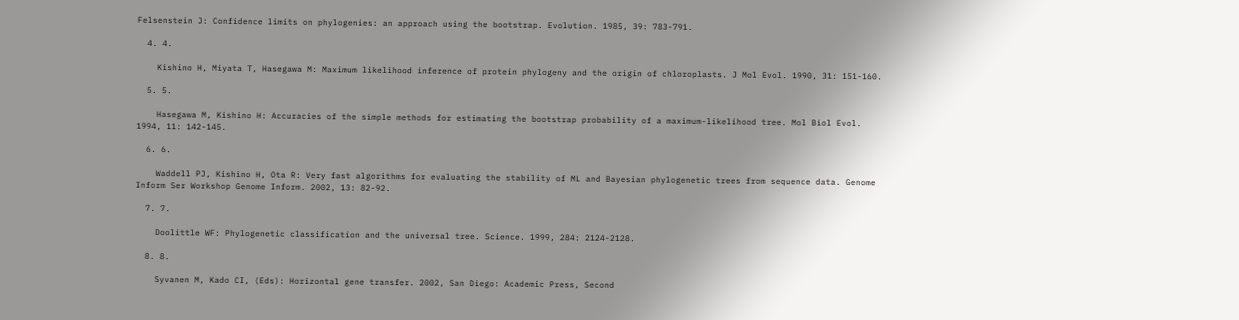Felsenstein J: Confidence limits on phylogenies: an approach using the bootstrap. Evolution. 1985, 39: 783-791.

  4. 4.

    Kishino H, Miyata T, Hasegawa M: Maximum likelihood inference of protein phylogeny and the origin of chloroplasts. J Mol Evol. 1990, 31: 151-160.

  5. 5.

    Hasegawa M, Kishino H: Accuracies of the simple methods for estimating the bootstrap probability of a maximum-likelihood tree. Mol Biol Evol. 1994, 11: 142-145.

  6. 6.

    Waddell PJ, Kishino H, Ota R: Very fast algorithms for evaluating the stability of ML and Bayesian phylogenetic trees from sequence data. Genome Inform Ser Workshop Genome Inform. 2002, 13: 82-92.

  7. 7.

    Doolittle WF: Phylogenetic classification and the universal tree. Science. 1999, 284: 2124-2128.

  8. 8.

    Syvanen M, Kado CI, (Eds): Horizontal gene transfer. 2002, San Diego: Academic Press, Second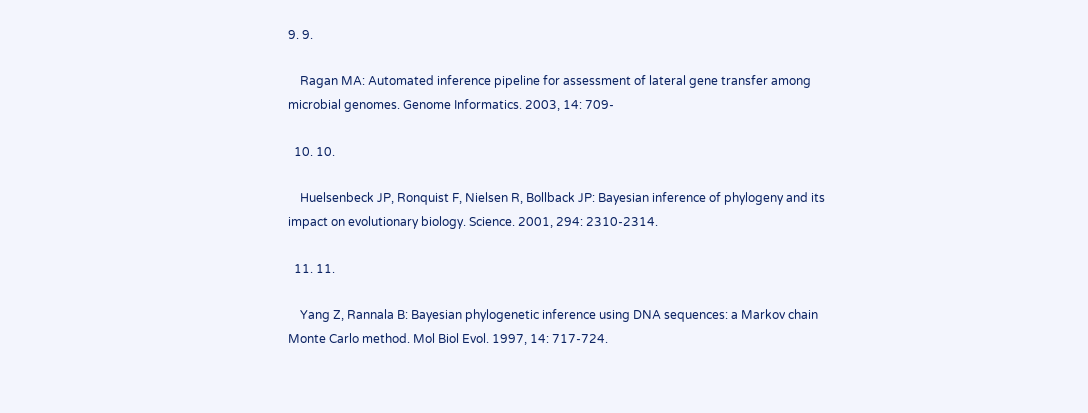9. 9.

    Ragan MA: Automated inference pipeline for assessment of lateral gene transfer among microbial genomes. Genome Informatics. 2003, 14: 709-

  10. 10.

    Huelsenbeck JP, Ronquist F, Nielsen R, Bollback JP: Bayesian inference of phylogeny and its impact on evolutionary biology. Science. 2001, 294: 2310-2314.

  11. 11.

    Yang Z, Rannala B: Bayesian phylogenetic inference using DNA sequences: a Markov chain Monte Carlo method. Mol Biol Evol. 1997, 14: 717-724.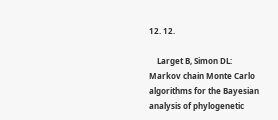12. 12.

    Larget B, Simon DL: Markov chain Monte Carlo algorithms for the Bayesian analysis of phylogenetic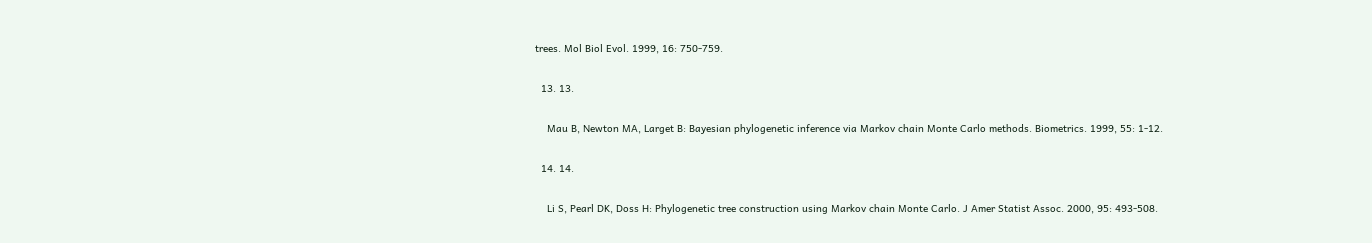trees. Mol Biol Evol. 1999, 16: 750-759.

  13. 13.

    Mau B, Newton MA, Larget B: Bayesian phylogenetic inference via Markov chain Monte Carlo methods. Biometrics. 1999, 55: 1-12.

  14. 14.

    Li S, Pearl DK, Doss H: Phylogenetic tree construction using Markov chain Monte Carlo. J Amer Statist Assoc. 2000, 95: 493-508.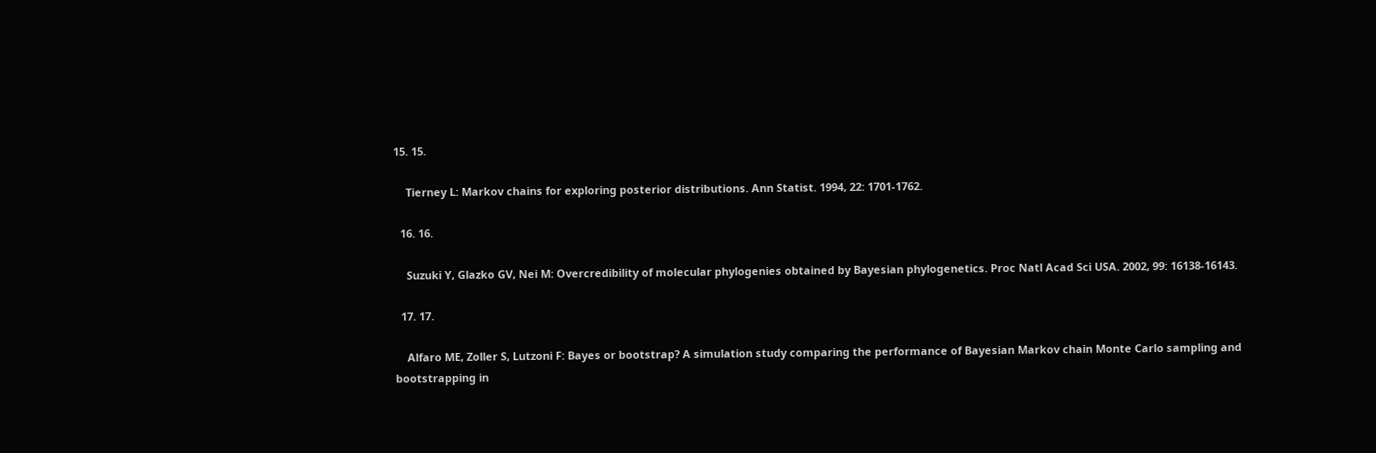15. 15.

    Tierney L: Markov chains for exploring posterior distributions. Ann Statist. 1994, 22: 1701-1762.

  16. 16.

    Suzuki Y, Glazko GV, Nei M: Overcredibility of molecular phylogenies obtained by Bayesian phylogenetics. Proc Natl Acad Sci USA. 2002, 99: 16138-16143.

  17. 17.

    Alfaro ME, Zoller S, Lutzoni F: Bayes or bootstrap? A simulation study comparing the performance of Bayesian Markov chain Monte Carlo sampling and bootstrapping in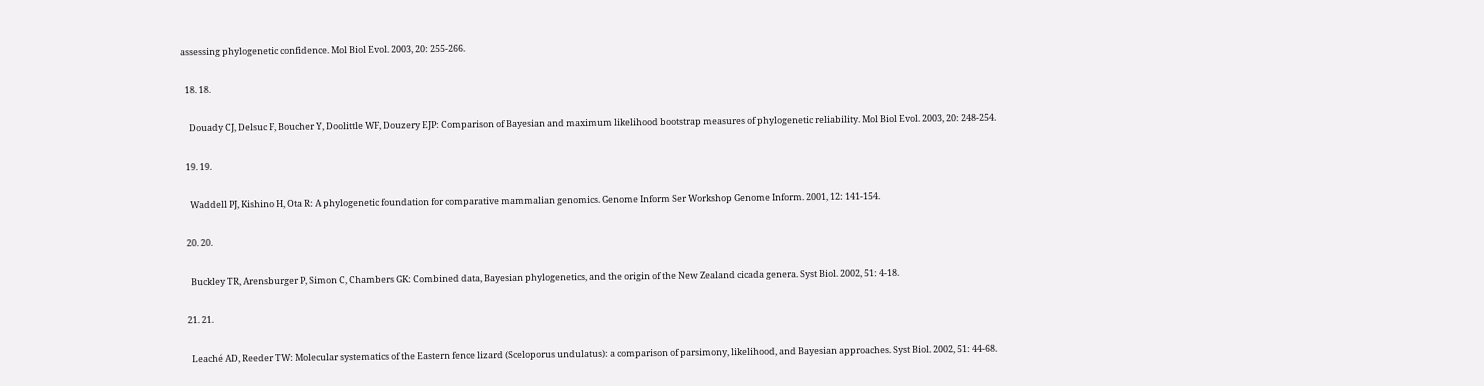assessing phylogenetic confidence. Mol Biol Evol. 2003, 20: 255-266.

  18. 18.

    Douady CJ, Delsuc F, Boucher Y, Doolittle WF, Douzery EJP: Comparison of Bayesian and maximum likelihood bootstrap measures of phylogenetic reliability. Mol Biol Evol. 2003, 20: 248-254.

  19. 19.

    Waddell PJ, Kishino H, Ota R: A phylogenetic foundation for comparative mammalian genomics. Genome Inform Ser Workshop Genome Inform. 2001, 12: 141-154.

  20. 20.

    Buckley TR, Arensburger P, Simon C, Chambers GK: Combined data, Bayesian phylogenetics, and the origin of the New Zealand cicada genera. Syst Biol. 2002, 51: 4-18.

  21. 21.

    Leaché AD, Reeder TW: Molecular systematics of the Eastern fence lizard (Sceloporus undulatus): a comparison of parsimony, likelihood, and Bayesian approaches. Syst Biol. 2002, 51: 44-68.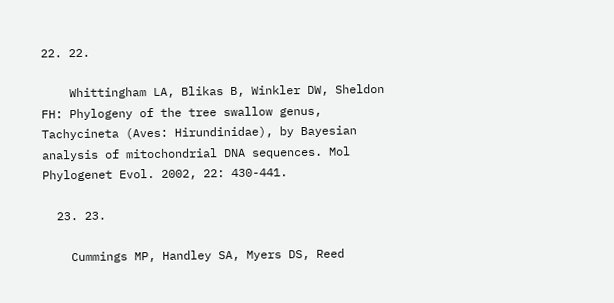22. 22.

    Whittingham LA, Blikas B, Winkler DW, Sheldon FH: Phylogeny of the tree swallow genus, Tachycineta (Aves: Hirundinidae), by Bayesian analysis of mitochondrial DNA sequences. Mol Phylogenet Evol. 2002, 22: 430-441.

  23. 23.

    Cummings MP, Handley SA, Myers DS, Reed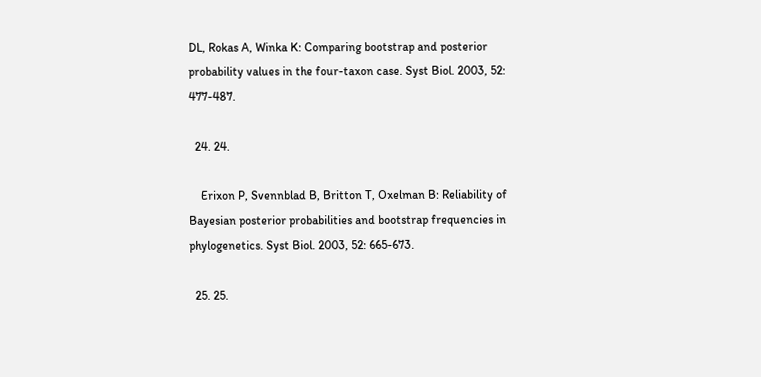DL, Rokas A, Winka K: Comparing bootstrap and posterior probability values in the four-taxon case. Syst Biol. 2003, 52: 477-487.

  24. 24.

    Erixon P, Svennblad B, Britton T, Oxelman B: Reliability of Bayesian posterior probabilities and bootstrap frequencies in phylogenetics. Syst Biol. 2003, 52: 665-673.

  25. 25.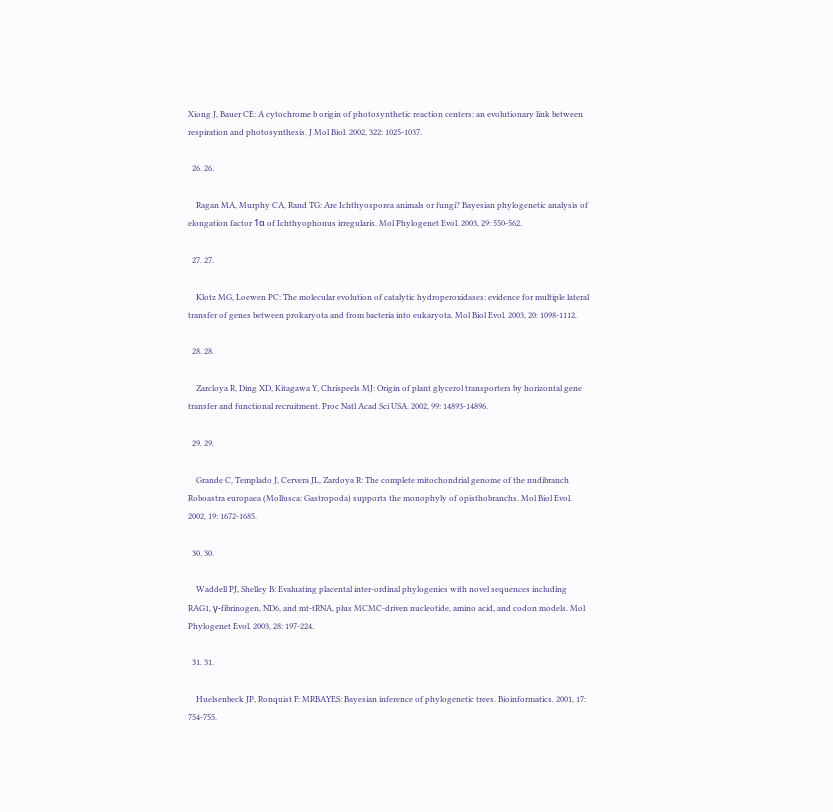Xiong J, Bauer CE: A cytochrome b origin of photosynthetic reaction centers: an evolutionary link between respiration and photosynthesis. J Mol Biol. 2002, 322: 1025-1037.

  26. 26.

    Ragan MA, Murphy CA, Rand TG: Are Ichthyosporea animals or fungi? Bayesian phylogenetic analysis of elongation factor 1α of Ichthyophonus irregularis. Mol Phylogenet Evol. 2003, 29: 550-562.

  27. 27.

    Klotz MG, Loewen PC: The molecular evolution of catalytic hydroperoxidases: evidence for multiple lateral transfer of genes between prokaryota and from bacteria into eukaryota. Mol Biol Evol. 2003, 20: 1098-1112.

  28. 28.

    Zarcloya R, Ding XD, Kitagawa Y, Chrispeels MJ: Origin of plant glycerol transporters by horizontal gene transfer and functional recruitment. Proc Natl Acad Sci USA. 2002, 99: 14893-14896.

  29. 29.

    Grande C, Templado J, Cervera JL, Zardoya R: The complete mitochondrial genome of the nudibranch Roboastra europaea (Mollusca: Gastropoda) supports the monophyly of opisthobranchs. Mol Biol Evol. 2002, 19: 1672-1685.

  30. 30.

    Waddell PJ, Shelley B: Evaluating placental inter-ordinal phylogenies with novel sequences including RAG1, γ-fibrinogen, ND6, and mt-tRNA, plus MCMC-driven nucleotide, amino acid, and codon models. Mol Phylogenet Evol. 2003, 28: 197-224.

  31. 31.

    Huelsenbeck JP, Ronquist F: MRBAYES: Bayesian inference of phylogenetic trees. Bioinformatics. 2001, 17: 754-755.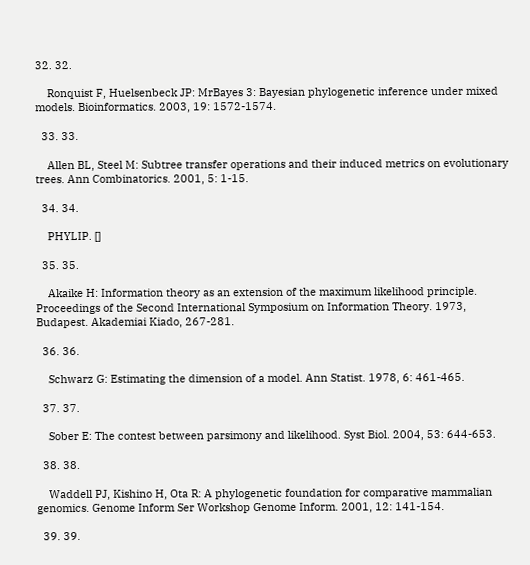32. 32.

    Ronquist F, Huelsenbeck JP: MrBayes 3: Bayesian phylogenetic inference under mixed models. Bioinformatics. 2003, 19: 1572-1574.

  33. 33.

    Allen BL, Steel M: Subtree transfer operations and their induced metrics on evolutionary trees. Ann Combinatorics. 2001, 5: 1-15.

  34. 34.

    PHYLIP. []

  35. 35.

    Akaike H: Information theory as an extension of the maximum likelihood principle. Proceedings of the Second International Symposium on Information Theory. 1973, Budapest. Akademiai Kiado, 267-281.

  36. 36.

    Schwarz G: Estimating the dimension of a model. Ann Statist. 1978, 6: 461-465.

  37. 37.

    Sober E: The contest between parsimony and likelihood. Syst Biol. 2004, 53: 644-653.

  38. 38.

    Waddell PJ, Kishino H, Ota R: A phylogenetic foundation for comparative mammalian genomics. Genome Inform Ser Workshop Genome Inform. 2001, 12: 141-154.

  39. 39.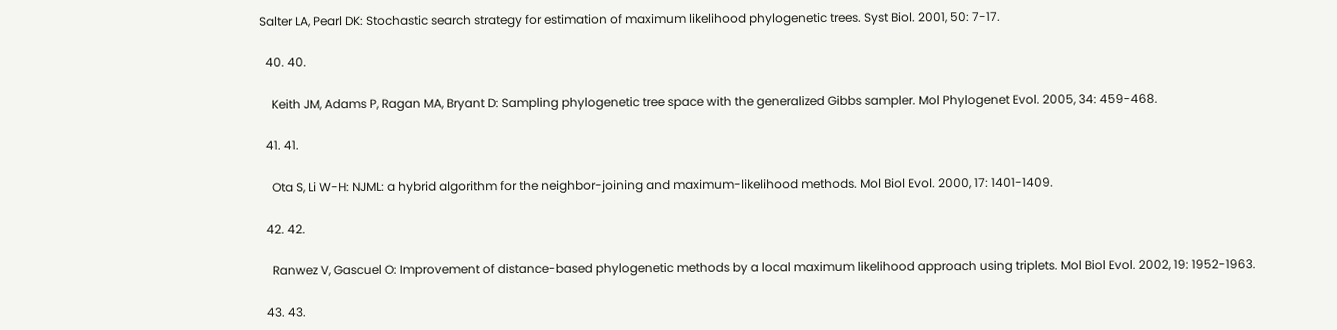Salter LA, Pearl DK: Stochastic search strategy for estimation of maximum likelihood phylogenetic trees. Syst Biol. 2001, 50: 7-17.

  40. 40.

    Keith JM, Adams P, Ragan MA, Bryant D: Sampling phylogenetic tree space with the generalized Gibbs sampler. Mol Phylogenet Evol. 2005, 34: 459-468.

  41. 41.

    Ota S, Li W-H: NJML: a hybrid algorithm for the neighbor-joining and maximum-likelihood methods. Mol Biol Evol. 2000, 17: 1401-1409.

  42. 42.

    Ranwez V, Gascuel O: Improvement of distance-based phylogenetic methods by a local maximum likelihood approach using triplets. Mol Biol Evol. 2002, 19: 1952-1963.

  43. 43.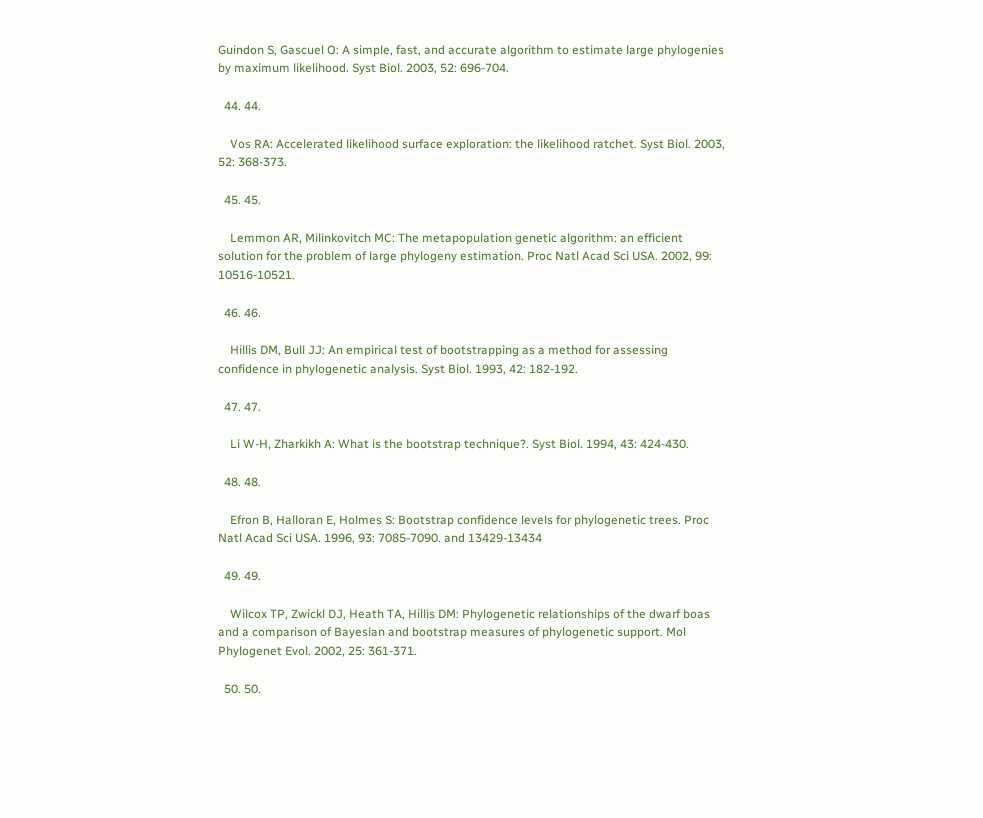Guindon S, Gascuel O: A simple, fast, and accurate algorithm to estimate large phylogenies by maximum likelihood. Syst Biol. 2003, 52: 696-704.

  44. 44.

    Vos RA: Accelerated likelihood surface exploration: the likelihood ratchet. Syst Biol. 2003, 52: 368-373.

  45. 45.

    Lemmon AR, Milinkovitch MC: The metapopulation genetic algorithm: an efficient solution for the problem of large phylogeny estimation. Proc Natl Acad Sci USA. 2002, 99: 10516-10521.

  46. 46.

    Hillis DM, Bull JJ: An empirical test of bootstrapping as a method for assessing confidence in phylogenetic analysis. Syst Biol. 1993, 42: 182-192.

  47. 47.

    Li W-H, Zharkikh A: What is the bootstrap technique?. Syst Biol. 1994, 43: 424-430.

  48. 48.

    Efron B, Halloran E, Holmes S: Bootstrap confidence levels for phylogenetic trees. Proc Natl Acad Sci USA. 1996, 93: 7085-7090. and 13429-13434

  49. 49.

    Wilcox TP, Zwickl DJ, Heath TA, Hillis DM: Phylogenetic relationships of the dwarf boas and a comparison of Bayesian and bootstrap measures of phylogenetic support. Mol Phylogenet Evol. 2002, 25: 361-371.

  50. 50.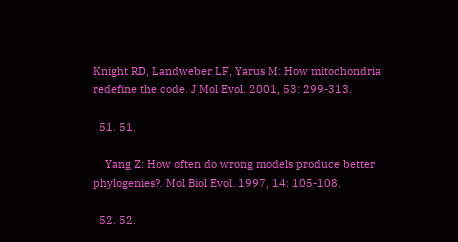Knight RD, Landweber LF, Yarus M: How mitochondria redefine the code. J Mol Evol. 2001, 53: 299-313.

  51. 51.

    Yang Z: How often do wrong models produce better phylogenies?. Mol Biol Evol. 1997, 14: 105-108.

  52. 52.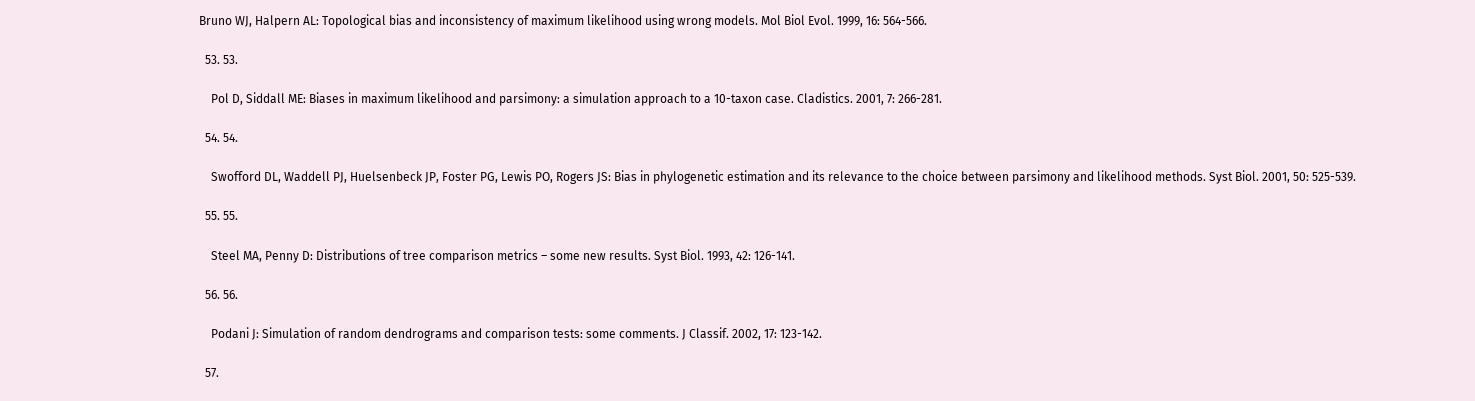Bruno WJ, Halpern AL: Topological bias and inconsistency of maximum likelihood using wrong models. Mol Biol Evol. 1999, 16: 564-566.

  53. 53.

    Pol D, Siddall ME: Biases in maximum likelihood and parsimony: a simulation approach to a 10-taxon case. Cladistics. 2001, 7: 266-281.

  54. 54.

    Swofford DL, Waddell PJ, Huelsenbeck JP, Foster PG, Lewis PO, Rogers JS: Bias in phylogenetic estimation and its relevance to the choice between parsimony and likelihood methods. Syst Biol. 2001, 50: 525-539.

  55. 55.

    Steel MA, Penny D: Distributions of tree comparison metrics – some new results. Syst Biol. 1993, 42: 126-141.

  56. 56.

    Podani J: Simulation of random dendrograms and comparison tests: some comments. J Classif. 2002, 17: 123-142.

  57.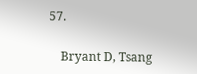57.

    Bryant D, Tsang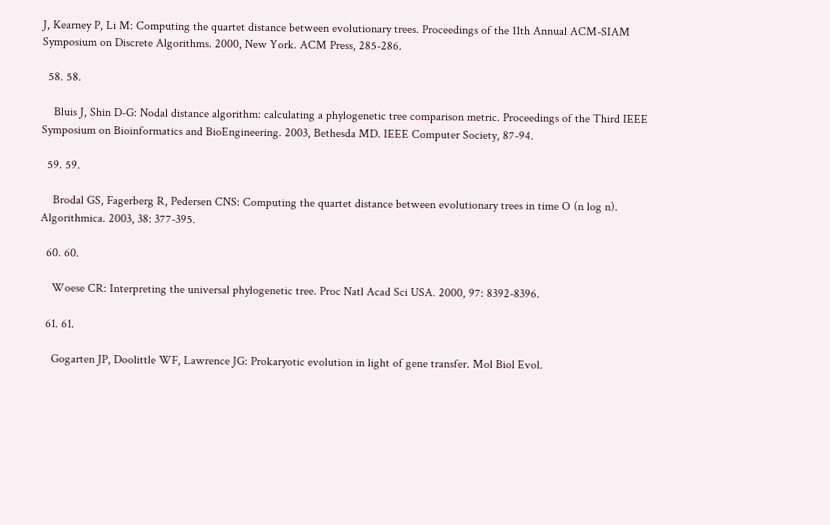J, Kearney P, Li M: Computing the quartet distance between evolutionary trees. Proceedings of the 11th Annual ACM-SIAM Symposium on Discrete Algorithms. 2000, New York. ACM Press, 285-286.

  58. 58.

    Bluis J, Shin D-G: Nodal distance algorithm: calculating a phylogenetic tree comparison metric. Proceedings of the Third IEEE Symposium on Bioinformatics and BioEngineering. 2003, Bethesda MD. IEEE Computer Society, 87-94.

  59. 59.

    Brodal GS, Fagerberg R, Pedersen CNS: Computing the quartet distance between evolutionary trees in time O (n log n). Algorithmica. 2003, 38: 377-395.

  60. 60.

    Woese CR: Interpreting the universal phylogenetic tree. Proc Natl Acad Sci USA. 2000, 97: 8392-8396.

  61. 61.

    Gogarten JP, Doolittle WF, Lawrence JG: Prokaryotic evolution in light of gene transfer. Mol Biol Evol.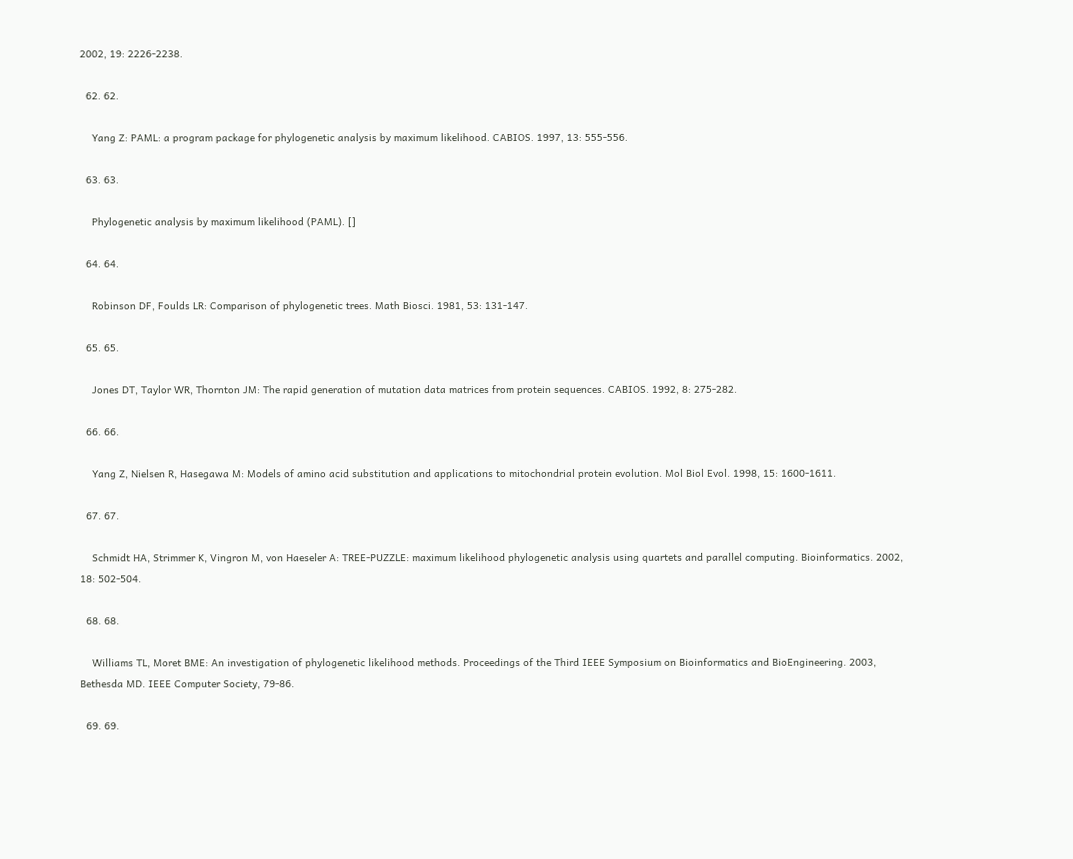2002, 19: 2226-2238.

  62. 62.

    Yang Z: PAML: a program package for phylogenetic analysis by maximum likelihood. CABIOS. 1997, 13: 555-556.

  63. 63.

    Phylogenetic analysis by maximum likelihood (PAML). []

  64. 64.

    Robinson DF, Foulds LR: Comparison of phylogenetic trees. Math Biosci. 1981, 53: 131-147.

  65. 65.

    Jones DT, Taylor WR, Thornton JM: The rapid generation of mutation data matrices from protein sequences. CABIOS. 1992, 8: 275-282.

  66. 66.

    Yang Z, Nielsen R, Hasegawa M: Models of amino acid substitution and applications to mitochondrial protein evolution. Mol Biol Evol. 1998, 15: 1600-1611.

  67. 67.

    Schmidt HA, Strimmer K, Vingron M, von Haeseler A: TREE-PUZZLE: maximum likelihood phylogenetic analysis using quartets and parallel computing. Bioinformatics. 2002, 18: 502-504.

  68. 68.

    Williams TL, Moret BME: An investigation of phylogenetic likelihood methods. Proceedings of the Third IEEE Symposium on Bioinformatics and BioEngineering. 2003, Bethesda MD. IEEE Computer Society, 79-86.

  69. 69.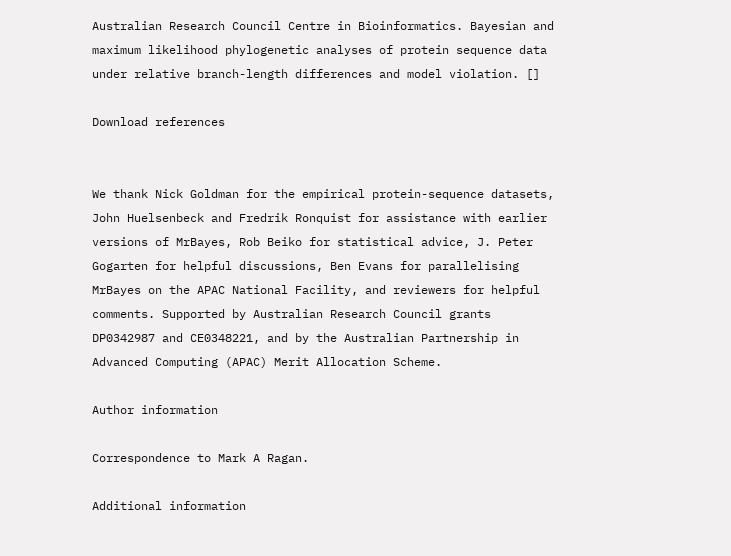Australian Research Council Centre in Bioinformatics. Bayesian and maximum likelihood phylogenetic analyses of protein sequence data under relative branch-length differences and model violation. []

Download references


We thank Nick Goldman for the empirical protein-sequence datasets, John Huelsenbeck and Fredrik Ronquist for assistance with earlier versions of MrBayes, Rob Beiko for statistical advice, J. Peter Gogarten for helpful discussions, Ben Evans for parallelising MrBayes on the APAC National Facility, and reviewers for helpful comments. Supported by Australian Research Council grants DP0342987 and CE0348221, and by the Australian Partnership in Advanced Computing (APAC) Merit Allocation Scheme.

Author information

Correspondence to Mark A Ragan.

Additional information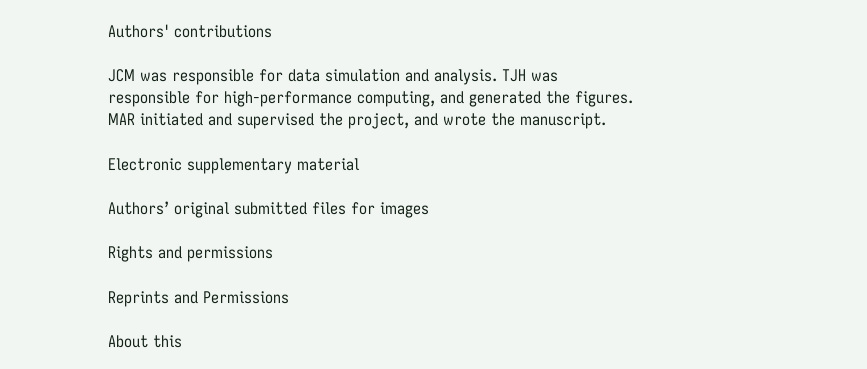Authors' contributions

JCM was responsible for data simulation and analysis. TJH was responsible for high-performance computing, and generated the figures. MAR initiated and supervised the project, and wrote the manuscript.

Electronic supplementary material

Authors’ original submitted files for images

Rights and permissions

Reprints and Permissions

About this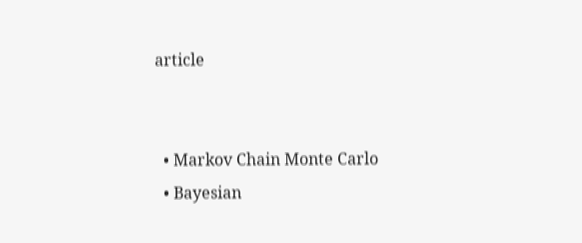article


  • Markov Chain Monte Carlo
  • Bayesian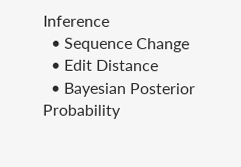Inference
  • Sequence Change
  • Edit Distance
  • Bayesian Posterior Probability